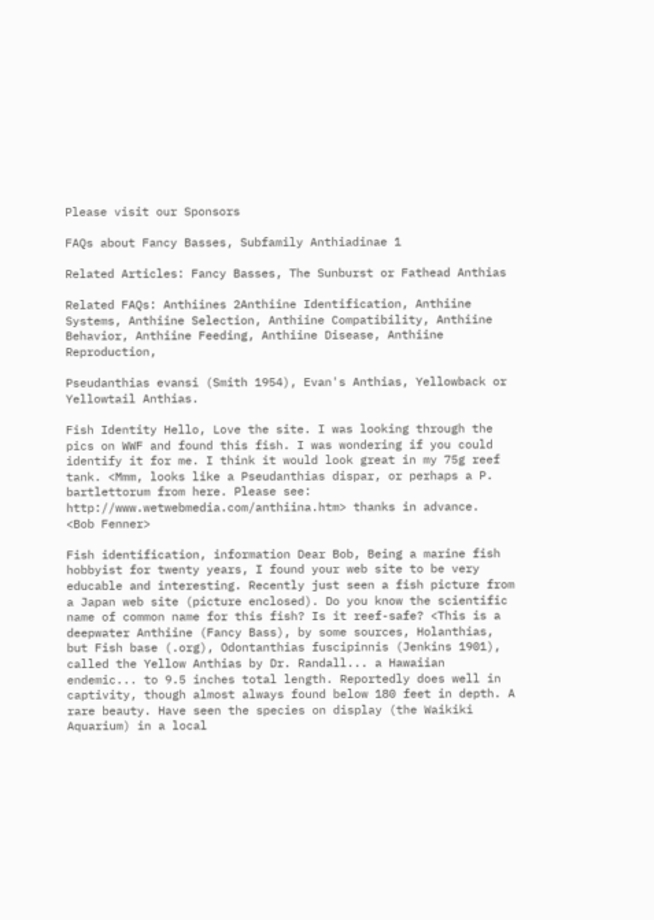Please visit our Sponsors

FAQs about Fancy Basses, Subfamily Anthiadinae 1

Related Articles: Fancy Basses, The Sunburst or Fathead Anthias

Related FAQs: Anthiines 2Anthiine Identification, Anthiine Systems, Anthiine Selection, Anthiine Compatibility, Anthiine Behavior, Anthiine Feeding, Anthiine Disease, Anthiine Reproduction,

Pseudanthias evansi (Smith 1954), Evan's Anthias, Yellowback or Yellowtail Anthias.

Fish Identity Hello, Love the site. I was looking through the pics on WWF and found this fish. I was wondering if you could identify it for me. I think it would look great in my 75g reef tank. <Mmm, looks like a Pseudanthias dispar, or perhaps a P. bartlettorum from here. Please see: http://www.wetwebmedia.com/anthiina.htm> thanks in advance.
<Bob Fenner>

Fish identification, information Dear Bob, Being a marine fish hobbyist for twenty years, I found your web site to be very educable and interesting. Recently just seen a fish picture from a Japan web site (picture enclosed). Do you know the scientific name of common name for this fish? Is it reef-safe? <This is a deepwater Anthiine (Fancy Bass), by some sources, Holanthias, but Fish base (.org), Odontanthias fuscipinnis (Jenkins 1901), called the Yellow Anthias by Dr. Randall... a Hawaiian endemic... to 9.5 inches total length. Reportedly does well in captivity, though almost always found below 180 feet in depth. A rare beauty. Have seen the species on display (the Waikiki Aquarium) in a local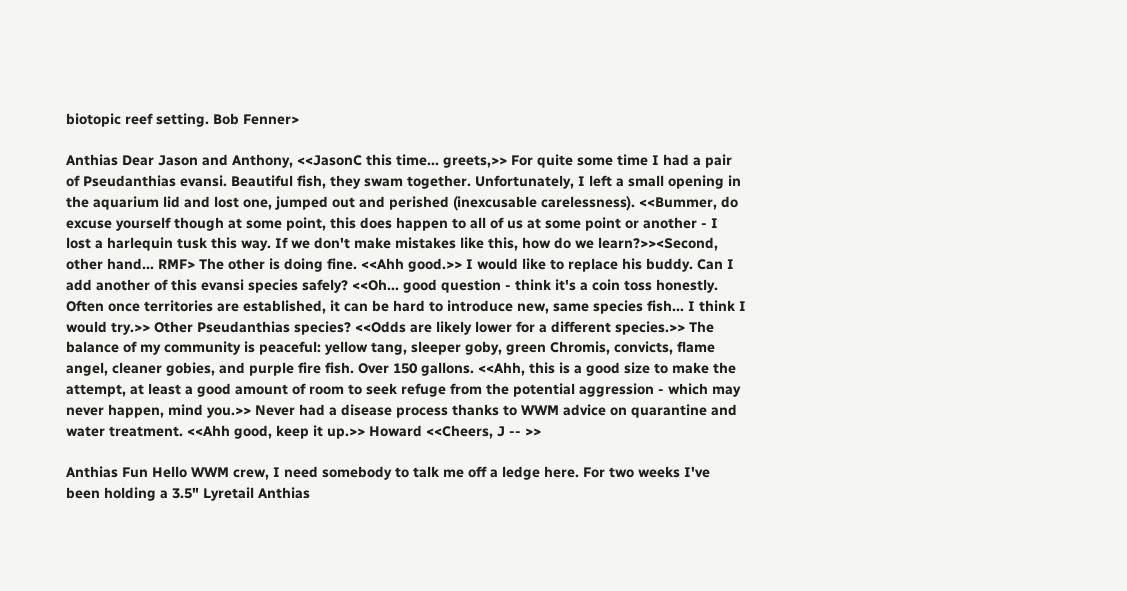biotopic reef setting. Bob Fenner>

Anthias Dear Jason and Anthony, <<JasonC this time... greets,>> For quite some time I had a pair of Pseudanthias evansi. Beautiful fish, they swam together. Unfortunately, I left a small opening in the aquarium lid and lost one, jumped out and perished (inexcusable carelessness). <<Bummer, do excuse yourself though at some point, this does happen to all of us at some point or another - I lost a harlequin tusk this way. If we don't make mistakes like this, how do we learn?>><Second, other hand... RMF> The other is doing fine. <<Ahh good.>> I would like to replace his buddy. Can I add another of this evansi species safely? <<Oh... good question - think it's a coin toss honestly. Often once territories are established, it can be hard to introduce new, same species fish... I think I would try.>> Other Pseudanthias species? <<Odds are likely lower for a different species.>> The balance of my community is peaceful: yellow tang, sleeper goby, green Chromis, convicts, flame angel, cleaner gobies, and purple fire fish. Over 150 gallons. <<Ahh, this is a good size to make the attempt, at least a good amount of room to seek refuge from the potential aggression - which may never happen, mind you.>> Never had a disease process thanks to WWM advice on quarantine and water treatment. <<Ahh good, keep it up.>> Howard <<Cheers, J -- >>

Anthias Fun Hello WWM crew, I need somebody to talk me off a ledge here. For two weeks I've been holding a 3.5" Lyretail Anthias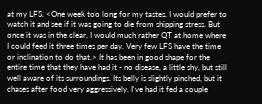at my LFS. <One week too long for my tastes. I would prefer to watch it and see if it was going to die from shipping stress. But once it was in the clear, I would much rather QT at home where I could feed it three times per day. Very few LFS have the time or inclination to do that.> It has been in good shape for the entire time that they have had it - no disease, a little shy, but still well aware of its surroundings. Its belly is slightly pinched, but it chases after food very aggressively. I've had it fed a couple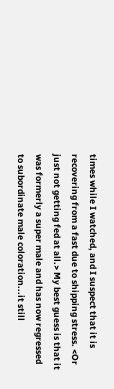times while I watched, and I suspect that it is recovering from a fast due to shipping stress. <Or just not getting fed at all.> My best guess is that it was formerly a super male and has now regressed to subordinate male coloration...it still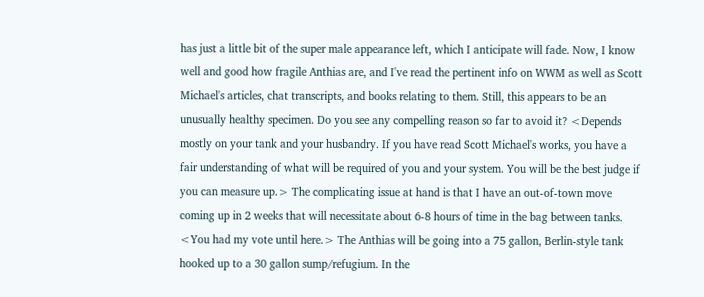has just a little bit of the super male appearance left, which I anticipate will fade. Now, I know well and good how fragile Anthias are, and I've read the pertinent info on WWM as well as Scott Michael's articles, chat transcripts, and books relating to them. Still, this appears to be an unusually healthy specimen. Do you see any compelling reason so far to avoid it? <Depends mostly on your tank and your husbandry. If you have read Scott Michael's works, you have a fair understanding of what will be required of you and your system. You will be the best judge if you can measure up.> The complicating issue at hand is that I have an out-of-town move coming up in 2 weeks that will necessitate about 6-8 hours of time in the bag between tanks. <You had my vote until here.> The Anthias will be going into a 75 gallon, Berlin-style tank hooked up to a 30 gallon sump/refugium. In the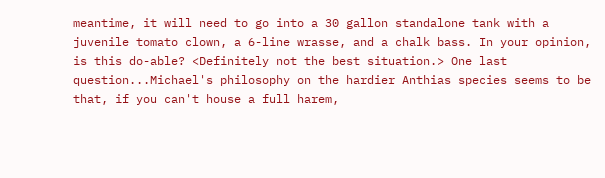meantime, it will need to go into a 30 gallon standalone tank with a juvenile tomato clown, a 6-line wrasse, and a chalk bass. In your opinion, is this do-able? <Definitely not the best situation.> One last question...Michael's philosophy on the hardier Anthias species seems to be that, if you can't house a full harem,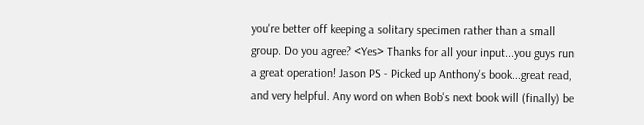you're better off keeping a solitary specimen rather than a small group. Do you agree? <Yes> Thanks for all your input...you guys run a great operation! Jason PS - Picked up Anthony's book...great read, and very helpful. Any word on when Bob's next book will (finally) be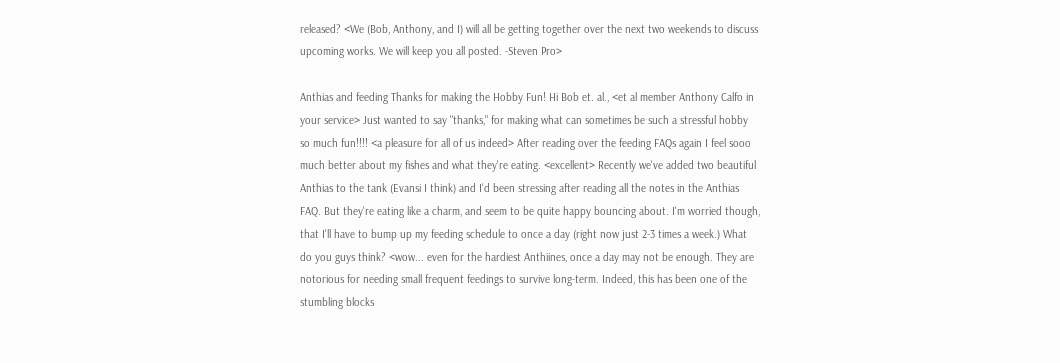released? <We (Bob, Anthony, and I) will all be getting together over the next two weekends to discuss upcoming works. We will keep you all posted. -Steven Pro>

Anthias and feeding Thanks for making the Hobby Fun! Hi Bob et. al., <et al member Anthony Calfo in your service> Just wanted to say "thanks," for making what can sometimes be such a stressful hobby so much fun!!!! <a pleasure for all of us indeed> After reading over the feeding FAQs again I feel sooo much better about my fishes and what they're eating. <excellent> Recently we've added two beautiful Anthias to the tank (Evansi I think) and I'd been stressing after reading all the notes in the Anthias FAQ. But they're eating like a charm, and seem to be quite happy bouncing about. I'm worried though, that I'll have to bump up my feeding schedule to once a day (right now just 2-3 times a week.) What do you guys think? <wow... even for the hardiest Anthiines, once a day may not be enough. They are notorious for needing small frequent feedings to survive long-term. Indeed, this has been one of the stumbling blocks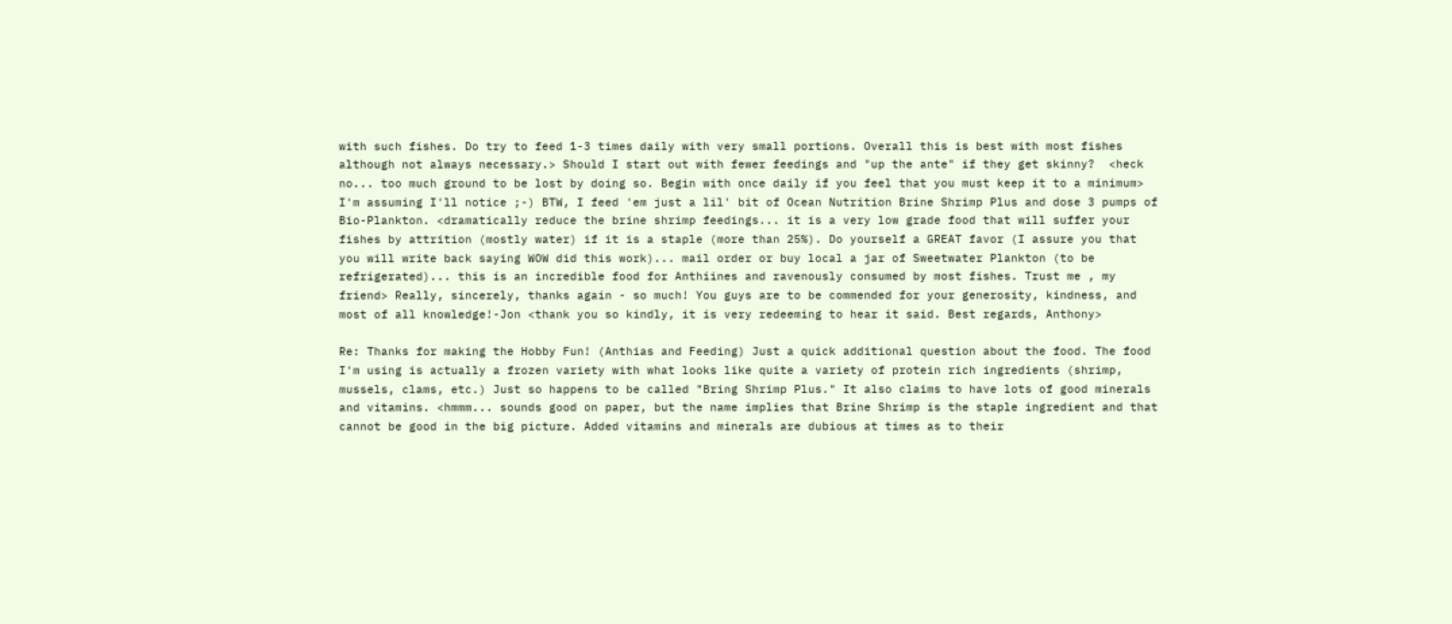with such fishes. Do try to feed 1-3 times daily with very small portions. Overall this is best with most fishes although not always necessary.> Should I start out with fewer feedings and "up the ante" if they get skinny?  <heck no... too much ground to be lost by doing so. Begin with once daily if you feel that you must keep it to a minimum> I'm assuming I'll notice ;-) BTW, I feed 'em just a lil' bit of Ocean Nutrition Brine Shrimp Plus and dose 3 pumps of Bio-Plankton. <dramatically reduce the brine shrimp feedings... it is a very low grade food that will suffer your fishes by attrition (mostly water) if it is a staple (more than 25%). Do yourself a GREAT favor (I assure you that you will write back saying WOW did this work)... mail order or buy local a jar of Sweetwater Plankton (to be refrigerated)... this is an incredible food for Anthiines and ravenously consumed by most fishes. Trust me , my friend> Really, sincerely, thanks again - so much! You guys are to be commended for your generosity, kindness, and most of all knowledge!-Jon <thank you so kindly, it is very redeeming to hear it said. Best regards, Anthony>

Re: Thanks for making the Hobby Fun! (Anthias and Feeding) Just a quick additional question about the food. The food I'm using is actually a frozen variety with what looks like quite a variety of protein rich ingredients (shrimp, mussels, clams, etc.) Just so happens to be called "Bring Shrimp Plus." It also claims to have lots of good minerals and vitamins. <hmmm... sounds good on paper, but the name implies that Brine Shrimp is the staple ingredient and that cannot be good in the big picture. Added vitamins and minerals are dubious at times as to their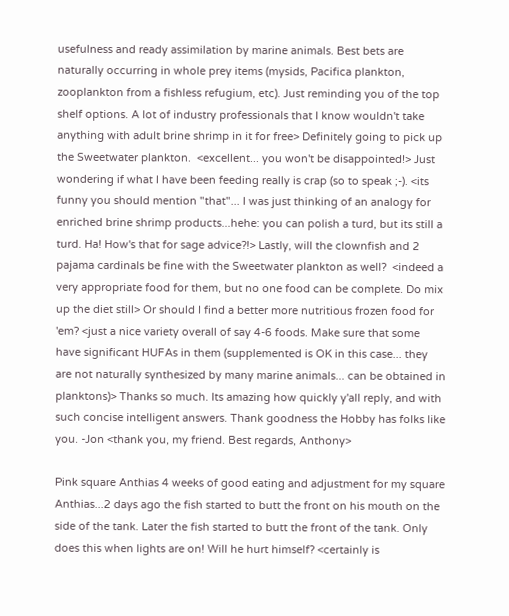usefulness and ready assimilation by marine animals. Best bets are naturally occurring in whole prey items (mysids, Pacifica plankton, zooplankton from a fishless refugium, etc). Just reminding you of the top shelf options. A lot of industry professionals that I know wouldn't take anything with adult brine shrimp in it for free> Definitely going to pick up the Sweetwater plankton.  <excellent... you won't be disappointed!> Just wondering if what I have been feeding really is crap (so to speak ;-). <its funny you should mention "that"... I was just thinking of an analogy for enriched brine shrimp products...hehe: you can polish a turd, but its still a turd. Ha! How's that for sage advice?!> Lastly, will the clownfish and 2 pajama cardinals be fine with the Sweetwater plankton as well?  <indeed a very appropriate food for them, but no one food can be complete. Do mix up the diet still> Or should I find a better more nutritious frozen food for 'em? <just a nice variety overall of say 4-6 foods. Make sure that some have significant HUFAs in them (supplemented is OK in this case... they are not naturally synthesized by many marine animals... can be obtained in planktons)> Thanks so much. Its amazing how quickly y'all reply, and with such concise intelligent answers. Thank goodness the Hobby has folks like you. -Jon <thank you, my friend. Best regards, Anthony>

Pink square Anthias 4 weeks of good eating and adjustment for my square Anthias...2 days ago the fish started to butt the front on his mouth on the side of the tank. Later the fish started to butt the front of the tank. Only does this when lights are on! Will he hurt himself? <certainly is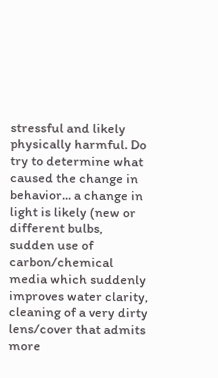stressful and likely physically harmful. Do try to determine what caused the change in behavior... a change in light is likely (new or different bulbs, sudden use of carbon/chemical media which suddenly improves water clarity, cleaning of a very dirty lens/cover that admits more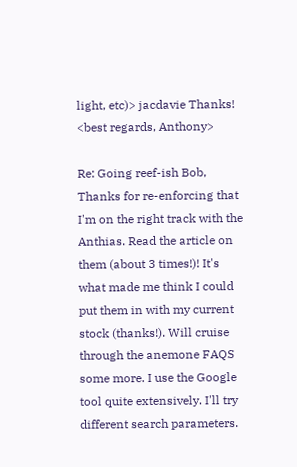light, etc)> jacdavie Thanks! <best regards, Anthony>

Re: Going reef-ish Bob, Thanks for re-enforcing that I'm on the right track with the Anthias. Read the article on them (about 3 times!)! It's what made me think I could put them in with my current stock (thanks!). Will cruise through the anemone FAQS some more. I use the Google tool quite extensively. I'll try different search parameters.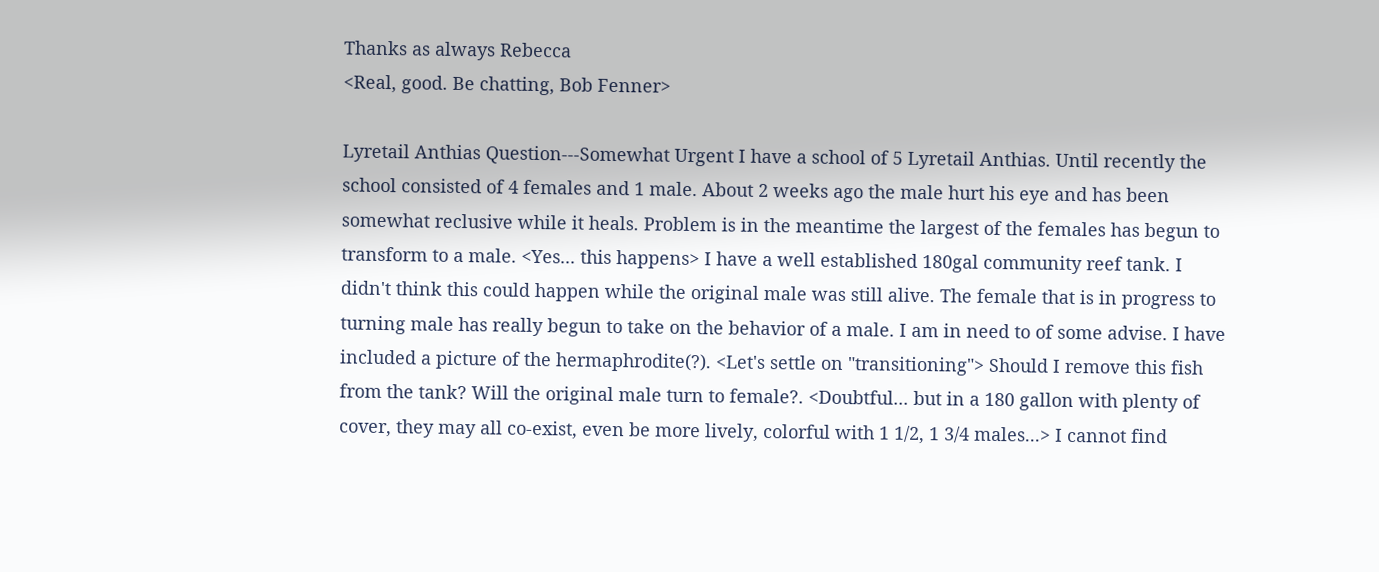Thanks as always Rebecca
<Real, good. Be chatting, Bob Fenner>

Lyretail Anthias Question---Somewhat Urgent I have a school of 5 Lyretail Anthias. Until recently the school consisted of 4 females and 1 male. About 2 weeks ago the male hurt his eye and has been somewhat reclusive while it heals. Problem is in the meantime the largest of the females has begun to transform to a male. <Yes... this happens> I have a well established 180gal community reef tank. I didn't think this could happen while the original male was still alive. The female that is in progress to turning male has really begun to take on the behavior of a male. I am in need to of some advise. I have included a picture of the hermaphrodite(?). <Let's settle on "transitioning"> Should I remove this fish from the tank? Will the original male turn to female?. <Doubtful... but in a 180 gallon with plenty of cover, they may all co-exist, even be more lively, colorful with 1 1/2, 1 3/4 males...> I cannot find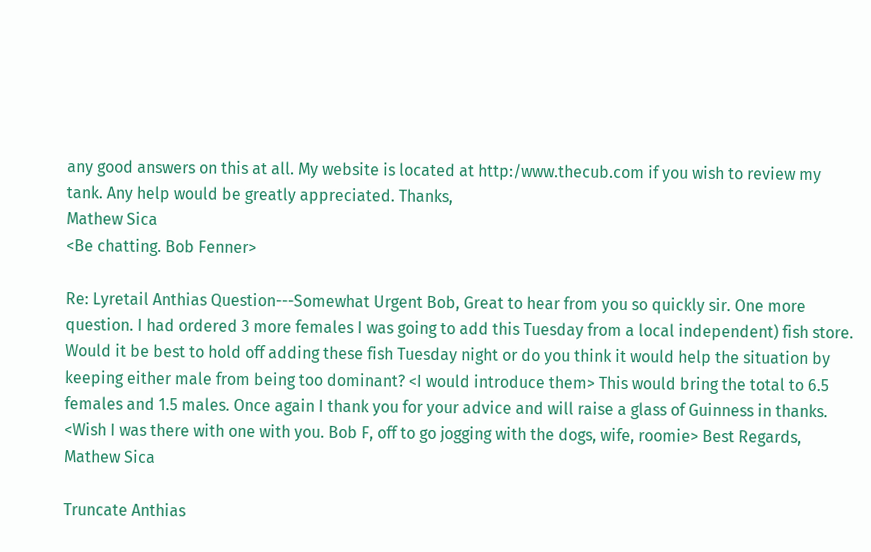any good answers on this at all. My website is located at http:/www.thecub.com if you wish to review my tank. Any help would be greatly appreciated. Thanks,
Mathew Sica
<Be chatting. Bob Fenner>

Re: Lyretail Anthias Question---Somewhat Urgent Bob, Great to hear from you so quickly sir. One more question. I had ordered 3 more females I was going to add this Tuesday from a local independent) fish store. Would it be best to hold off adding these fish Tuesday night or do you think it would help the situation by keeping either male from being too dominant? <I would introduce them> This would bring the total to 6.5 females and 1.5 males. Once again I thank you for your advice and will raise a glass of Guinness in thanks. <Wish I was there with one with you. Bob F, off to go jogging with the dogs, wife, roomie> Best Regards, Mathew Sica

Truncate Anthias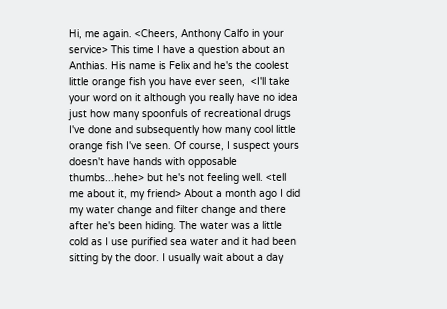Hi, me again. <Cheers, Anthony Calfo in your service> This time I have a question about an Anthias. His name is Felix and he's the coolest little orange fish you have ever seen,  <I'll take your word on it although you really have no idea just how many spoonfuls of recreational drugs I've done and subsequently how many cool little orange fish I've seen. Of course, I suspect yours doesn't have hands with opposable thumbs...hehe> but he's not feeling well. <tell me about it, my friend> About a month ago I did my water change and filter change and there after he's been hiding. The water was a little cold as I use purified sea water and it had been sitting by the door. I usually wait about a day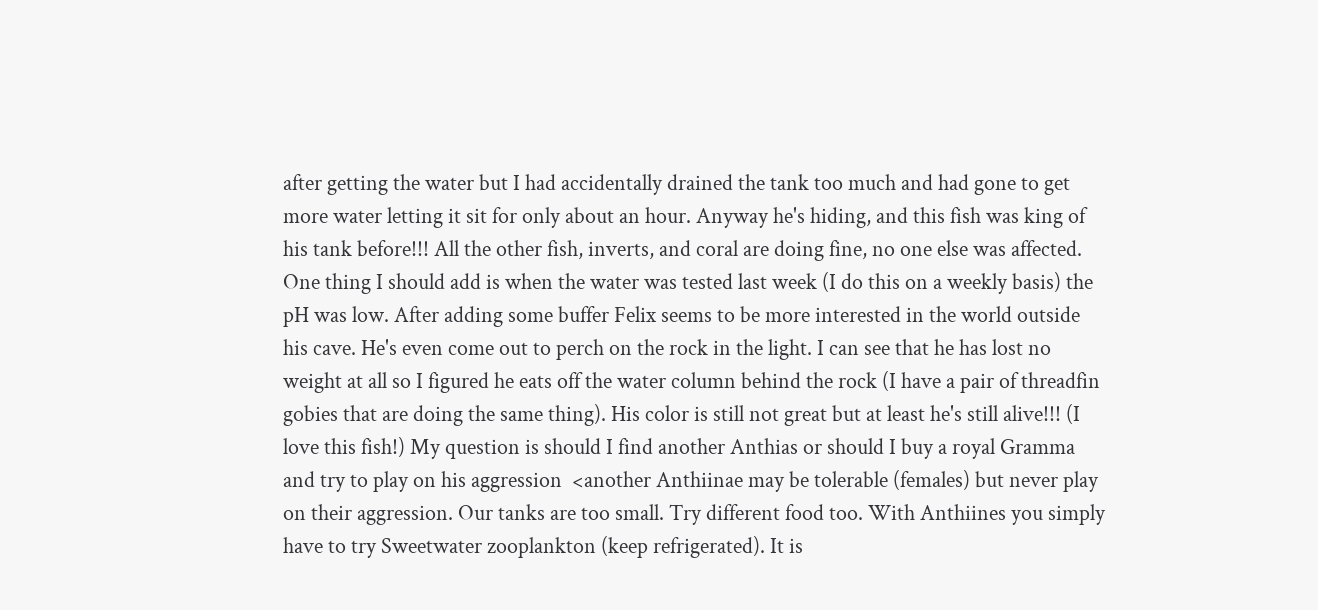after getting the water but I had accidentally drained the tank too much and had gone to get more water letting it sit for only about an hour. Anyway he's hiding, and this fish was king of his tank before!!! All the other fish, inverts, and coral are doing fine, no one else was affected. One thing I should add is when the water was tested last week (I do this on a weekly basis) the pH was low. After adding some buffer Felix seems to be more interested in the world outside his cave. He's even come out to perch on the rock in the light. I can see that he has lost no weight at all so I figured he eats off the water column behind the rock (I have a pair of threadfin gobies that are doing the same thing). His color is still not great but at least he's still alive!!! (I love this fish!) My question is should I find another Anthias or should I buy a royal Gramma and try to play on his aggression  <another Anthiinae may be tolerable (females) but never play on their aggression. Our tanks are too small. Try different food too. With Anthiines you simply have to try Sweetwater zooplankton (keep refrigerated). It is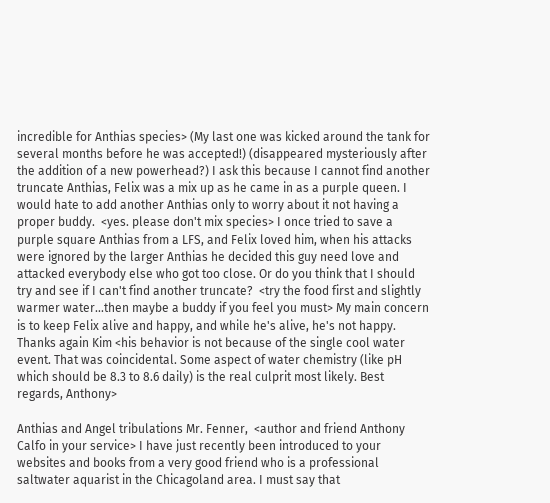incredible for Anthias species> (My last one was kicked around the tank for several months before he was accepted!) (disappeared mysteriously after the addition of a new powerhead?) I ask this because I cannot find another truncate Anthias, Felix was a mix up as he came in as a purple queen. I would hate to add another Anthias only to worry about it not having a proper buddy.  <yes. please don't mix species> I once tried to save a purple square Anthias from a LFS, and Felix loved him, when his attacks were ignored by the larger Anthias he decided this guy need love and attacked everybody else who got too close. Or do you think that I should try and see if I can't find another truncate?  <try the food first and slightly warmer water...then maybe a buddy if you feel you must> My main concern is to keep Felix alive and happy, and while he's alive, he's not happy. Thanks again Kim <his behavior is not because of the single cool water event. That was coincidental. Some aspect of water chemistry (like pH which should be 8.3 to 8.6 daily) is the real culprit most likely. Best regards, Anthony>

Anthias and Angel tribulations Mr. Fenner,  <author and friend Anthony Calfo in your service> I have just recently been introduced to your websites and books from a very good friend who is a professional saltwater aquarist in the Chicagoland area. I must say that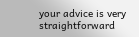your advice is very straightforward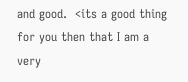and good.  <its a good thing for you then that I am a very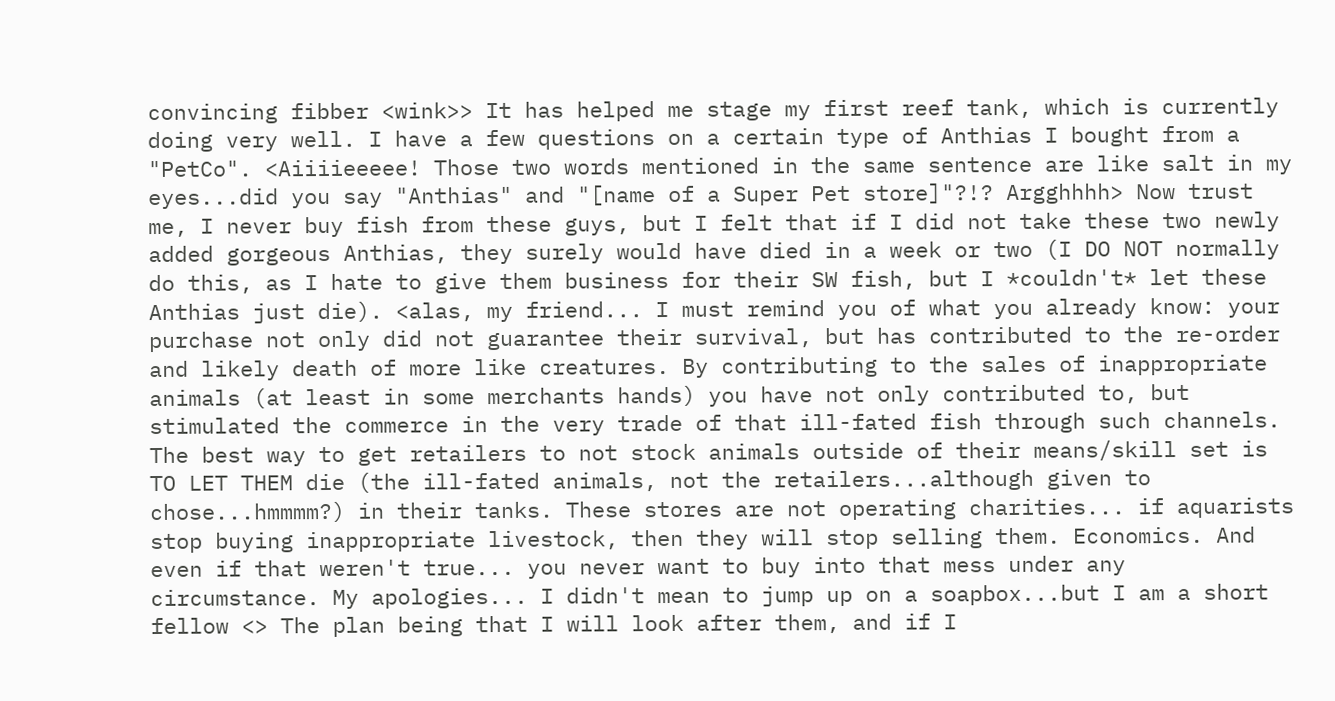convincing fibber <wink>> It has helped me stage my first reef tank, which is currently doing very well. I have a few questions on a certain type of Anthias I bought from a "PetCo". <Aiiiieeeee! Those two words mentioned in the same sentence are like salt in my eyes...did you say "Anthias" and "[name of a Super Pet store]"?!? Argghhhh> Now trust me, I never buy fish from these guys, but I felt that if I did not take these two newly added gorgeous Anthias, they surely would have died in a week or two (I DO NOT normally do this, as I hate to give them business for their SW fish, but I *couldn't* let these Anthias just die). <alas, my friend... I must remind you of what you already know: your purchase not only did not guarantee their survival, but has contributed to the re-order and likely death of more like creatures. By contributing to the sales of inappropriate animals (at least in some merchants hands) you have not only contributed to, but stimulated the commerce in the very trade of that ill-fated fish through such channels. The best way to get retailers to not stock animals outside of their means/skill set is TO LET THEM die (the ill-fated animals, not the retailers...although given to chose...hmmmm?) in their tanks. These stores are not operating charities... if aquarists stop buying inappropriate livestock, then they will stop selling them. Economics. And even if that weren't true... you never want to buy into that mess under any circumstance. My apologies... I didn't mean to jump up on a soapbox...but I am a short fellow <> The plan being that I will look after them, and if I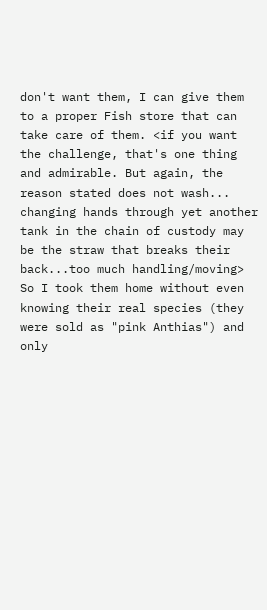don't want them, I can give them to a proper Fish store that can take care of them. <if you want the challenge, that's one thing and admirable. But again, the reason stated does not wash... changing hands through yet another tank in the chain of custody may be the straw that breaks their back...too much handling/moving> So I took them home without even knowing their real species (they were sold as "pink Anthias") and only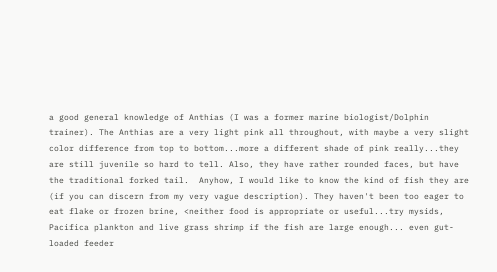a good general knowledge of Anthias (I was a former marine biologist/Dolphin trainer). The Anthias are a very light pink all throughout, with maybe a very slight color difference from top to bottom...more a different shade of pink really...they are still juvenile so hard to tell. Also, they have rather rounded faces, but have the traditional forked tail.  Anyhow, I would like to know the kind of fish they are (if you can discern from my very vague description). They haven't been too eager to eat flake or frozen brine, <neither food is appropriate or useful...try mysids, Pacifica plankton and live grass shrimp if the fish are large enough... even gut-loaded feeder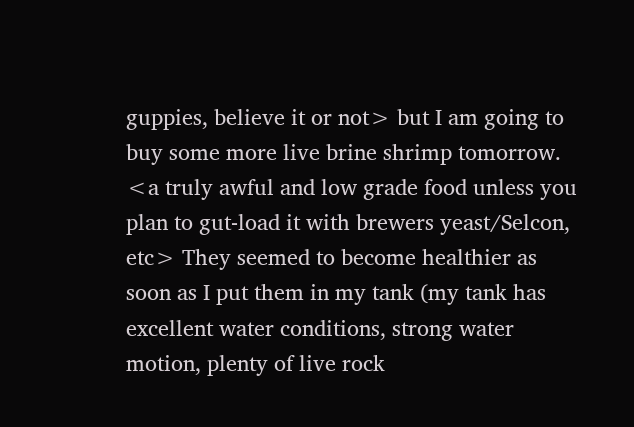guppies, believe it or not> but I am going to buy some more live brine shrimp tomorrow.  <a truly awful and low grade food unless you plan to gut-load it with brewers yeast/Selcon, etc> They seemed to become healthier as soon as I put them in my tank (my tank has excellent water conditions, strong water motion, plenty of live rock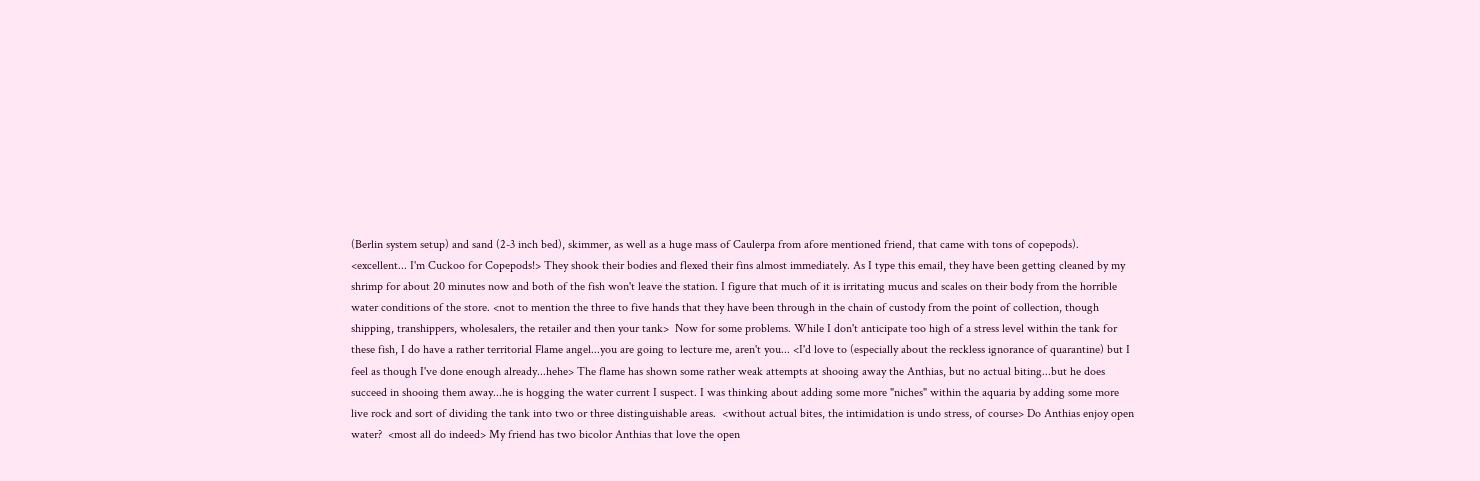(Berlin system setup) and sand (2-3 inch bed), skimmer, as well as a huge mass of Caulerpa from afore mentioned friend, that came with tons of copepods).  <excellent... I'm Cuckoo for Copepods!> They shook their bodies and flexed their fins almost immediately. As I type this email, they have been getting cleaned by my shrimp for about 20 minutes now and both of the fish won't leave the station. I figure that much of it is irritating mucus and scales on their body from the horrible water conditions of the store. <not to mention the three to five hands that they have been through in the chain of custody from the point of collection, though shipping, transhippers, wholesalers, the retailer and then your tank>  Now for some problems. While I don't anticipate too high of a stress level within the tank for these fish, I do have a rather territorial Flame angel...you are going to lecture me, aren't you... <I'd love to (especially about the reckless ignorance of quarantine) but I feel as though I've done enough already...hehe> The flame has shown some rather weak attempts at shooing away the Anthias, but no actual biting...but he does succeed in shooing them away...he is hogging the water current I suspect. I was thinking about adding some more "niches" within the aquaria by adding some more live rock and sort of dividing the tank into two or three distinguishable areas.  <without actual bites, the intimidation is undo stress, of course> Do Anthias enjoy open water?  <most all do indeed> My friend has two bicolor Anthias that love the open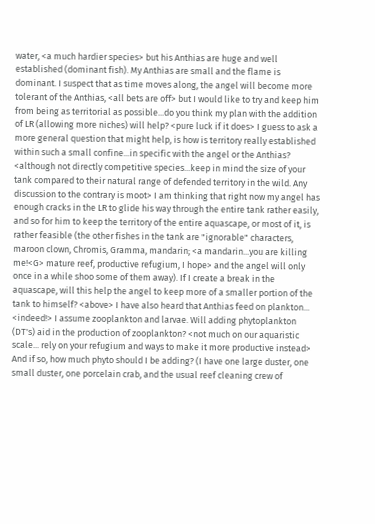water, <a much hardier species> but his Anthias are huge and well established (dominant fish). My Anthias are small and the flame is dominant. I suspect that as time moves along, the angel will become more tolerant of the Anthias, <all bets are off> but I would like to try and keep him from being as territorial as possible...do you think my plan with the addition of LR (allowing more niches) will help? <pure luck if it does> I guess to ask a more general question that might help, is how is territory really established within such a small confine...in specific with the angel or the Anthias?  <although not directly competitive species...keep in mind the size of your tank compared to their natural range of defended territory in the wild. Any discussion to the contrary is moot> I am thinking that right now my angel has enough cracks in the LR to glide his way through the entire tank rather easily, and so for him to keep the territory of the entire aquascape, or most of it, is rather feasible (the other fishes in the tank are "ignorable" characters, maroon clown, Chromis, Gramma, mandarin; <a mandarin...you are killing me!<G> mature reef, productive refugium, I hope> and the angel will only once in a while shoo some of them away). If I create a break in the aquascape, will this help the angel to keep more of a smaller portion of the tank to himself? <above> I have also heard that Anthias feed on plankton... <indeed!> I assume zooplankton and larvae. Will adding phytoplankton (DT's) aid in the production of zooplankton? <not much on our aquaristic scale... rely on your refugium and ways to make it more productive instead> And if so, how much phyto should I be adding? (I have one large duster, one small duster, one porcelain crab, and the usual reef cleaning crew of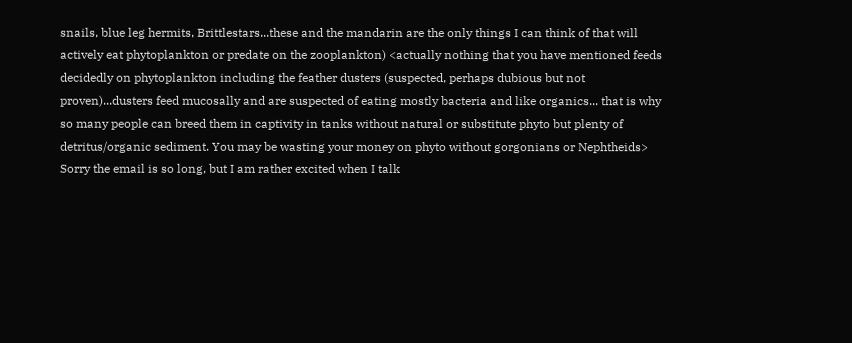snails, blue leg hermits, Brittlestars...these and the mandarin are the only things I can think of that will actively eat phytoplankton or predate on the zooplankton) <actually nothing that you have mentioned feeds decidedly on phytoplankton including the feather dusters (suspected, perhaps dubious but not proven)...dusters feed mucosally and are suspected of eating mostly bacteria and like organics... that is why so many people can breed them in captivity in tanks without natural or substitute phyto but plenty of detritus/organic sediment. You may be wasting your money on phyto without gorgonians or Nephtheids> Sorry the email is so long, but I am rather excited when I talk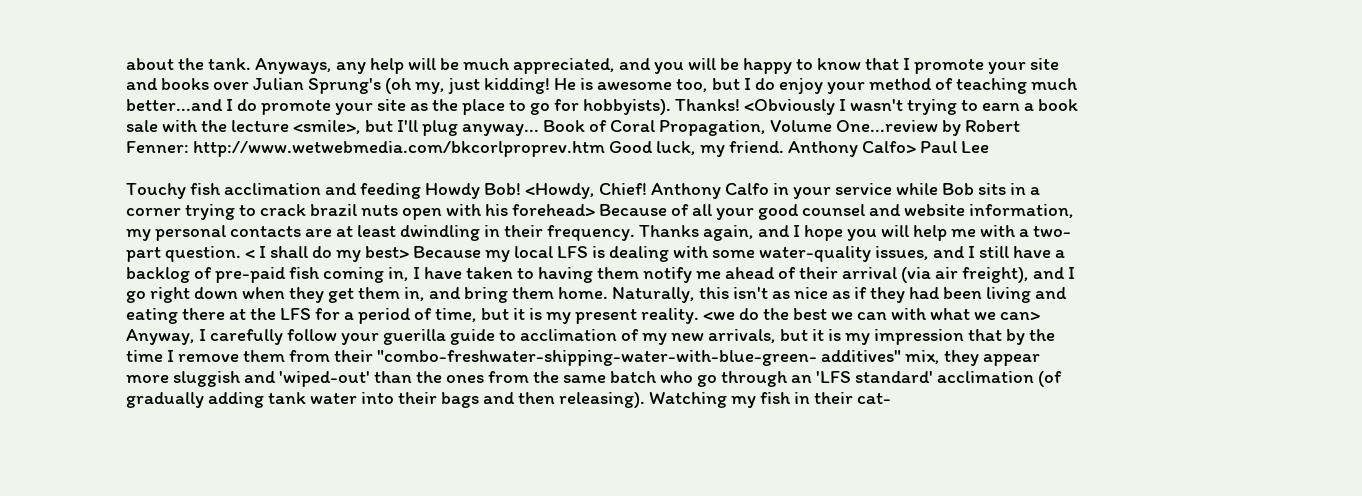about the tank. Anyways, any help will be much appreciated, and you will be happy to know that I promote your site and books over Julian Sprung's (oh my, just kidding! He is awesome too, but I do enjoy your method of teaching much better...and I do promote your site as the place to go for hobbyists). Thanks! <Obviously I wasn't trying to earn a book sale with the lecture <smile>, but I'll plug anyway... Book of Coral Propagation, Volume One...review by Robert Fenner: http://www.wetwebmedia.com/bkcorlproprev.htm Good luck, my friend. Anthony Calfo> Paul Lee

Touchy fish acclimation and feeding Howdy Bob! <Howdy, Chief! Anthony Calfo in your service while Bob sits in a corner trying to crack brazil nuts open with his forehead> Because of all your good counsel and website information, my personal contacts are at least dwindling in their frequency. Thanks again, and I hope you will help me with a two-part question. < I shall do my best> Because my local LFS is dealing with some water-quality issues, and I still have a backlog of pre-paid fish coming in, I have taken to having them notify me ahead of their arrival (via air freight), and I go right down when they get them in, and bring them home. Naturally, this isn't as nice as if they had been living and eating there at the LFS for a period of time, but it is my present reality. <we do the best we can with what we can> Anyway, I carefully follow your guerilla guide to acclimation of my new arrivals, but it is my impression that by the time I remove them from their "combo-freshwater-shipping-water-with-blue-green- additives" mix, they appear more sluggish and 'wiped-out' than the ones from the same batch who go through an 'LFS standard' acclimation (of gradually adding tank water into their bags and then releasing). Watching my fish in their cat-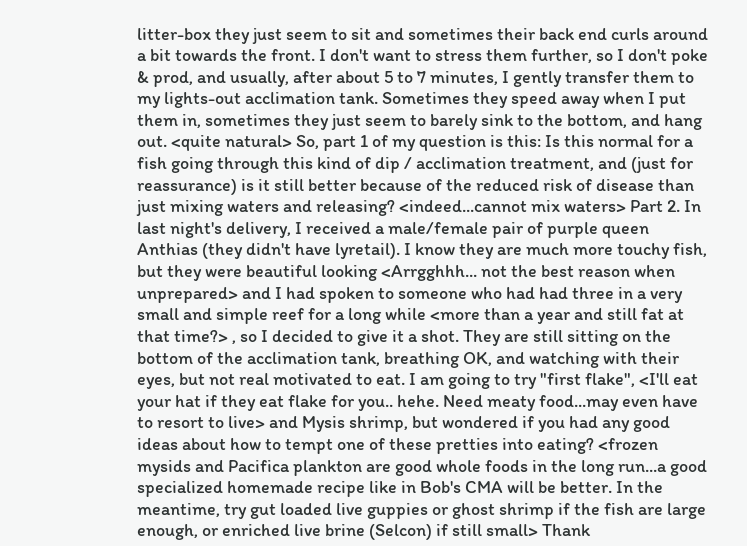litter-box they just seem to sit and sometimes their back end curls around a bit towards the front. I don't want to stress them further, so I don't poke & prod, and usually, after about 5 to 7 minutes, I gently transfer them to my lights-out acclimation tank. Sometimes they speed away when I put them in, sometimes they just seem to barely sink to the bottom, and hang out. <quite natural> So, part 1 of my question is this: Is this normal for a fish going through this kind of dip / acclimation treatment, and (just for reassurance) is it still better because of the reduced risk of disease than just mixing waters and releasing? <indeed...cannot mix waters> Part 2. In last night's delivery, I received a male/female pair of purple queen Anthias (they didn't have lyretail). I know they are much more touchy fish, but they were beautiful looking <Arrgghhh... not the best reason when unprepared> and I had spoken to someone who had had three in a very small and simple reef for a long while <more than a year and still fat at that time?> , so I decided to give it a shot. They are still sitting on the bottom of the acclimation tank, breathing OK, and watching with their eyes, but not real motivated to eat. I am going to try "first flake", <I'll eat your hat if they eat flake for you.. hehe. Need meaty food...may even have to resort to live> and Mysis shrimp, but wondered if you had any good ideas about how to tempt one of these pretties into eating? <frozen mysids and Pacifica plankton are good whole foods in the long run...a good specialized homemade recipe like in Bob's CMA will be better. In the meantime, try gut loaded live guppies or ghost shrimp if the fish are large enough, or enriched live brine (Selcon) if still small> Thank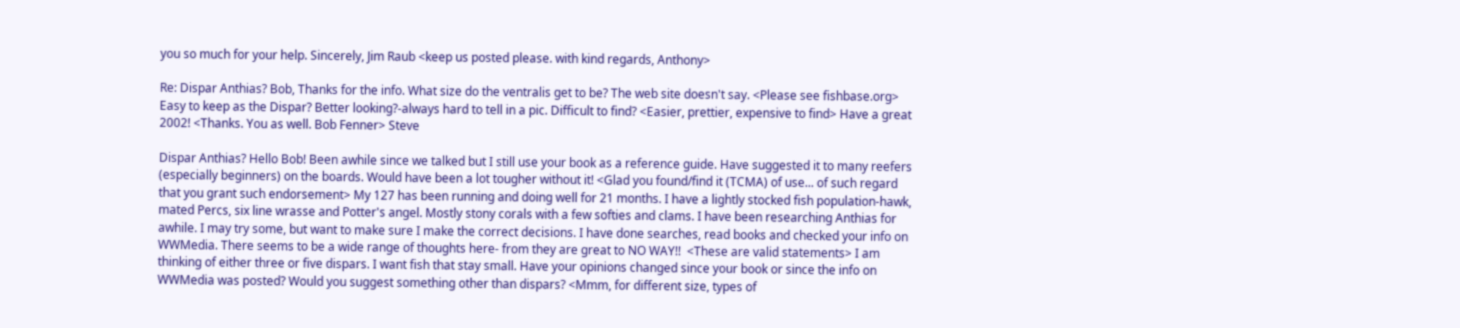you so much for your help. Sincerely, Jim Raub <keep us posted please. with kind regards, Anthony>

Re: Dispar Anthias? Bob, Thanks for the info. What size do the ventralis get to be? The web site doesn't say. <Please see fishbase.org> Easy to keep as the Dispar? Better looking?-always hard to tell in a pic. Difficult to find? <Easier, prettier, expensive to find> Have a great 2002! <Thanks. You as well. Bob Fenner> Steve

Dispar Anthias? Hello Bob! Been awhile since we talked but I still use your book as a reference guide. Have suggested it to many reefers (especially beginners) on the boards. Would have been a lot tougher without it! <Glad you found/find it (TCMA) of use... of such regard that you grant such endorsement> My 127 has been running and doing well for 21 months. I have a lightly stocked fish population-hawk, mated Percs, six line wrasse and Potter's angel. Mostly stony corals with a few softies and clams. I have been researching Anthias for awhile. I may try some, but want to make sure I make the correct decisions. I have done searches, read books and checked your info on WWMedia. There seems to be a wide range of thoughts here- from they are great to NO WAY!!  <These are valid statements> I am thinking of either three or five dispars. I want fish that stay small. Have your opinions changed since your book or since the info on WWMedia was posted? Would you suggest something other than dispars? <Mmm, for different size, types of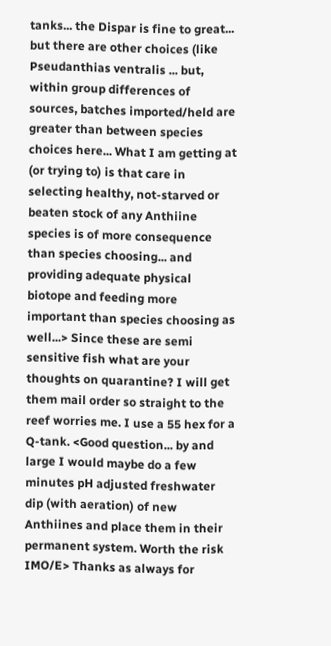tanks... the Dispar is fine to great... but there are other choices (like Pseudanthias ventralis ... but, within group differences of sources, batches imported/held are greater than between species choices here... What I am getting at (or trying to) is that care in selecting healthy, not-starved or beaten stock of any Anthiine species is of more consequence than species choosing... and providing adequate physical biotope and feeding more important than species choosing as well...> Since these are semi sensitive fish what are your thoughts on quarantine? I will get them mail order so straight to the reef worries me. I use a 55 hex for a Q-tank. <Good question... by and large I would maybe do a few minutes pH adjusted freshwater dip (with aeration) of new Anthiines and place them in their permanent system. Worth the risk IMO/E> Thanks as always for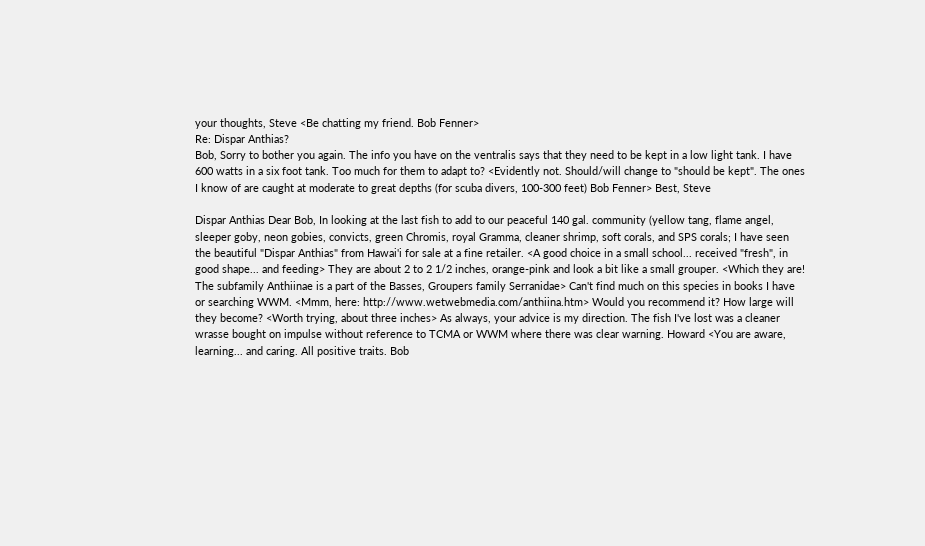your thoughts, Steve <Be chatting my friend. Bob Fenner>
Re: Dispar Anthias?
Bob, Sorry to bother you again. The info you have on the ventralis says that they need to be kept in a low light tank. I have 600 watts in a six foot tank. Too much for them to adapt to? <Evidently not. Should/will change to "should be kept". The ones I know of are caught at moderate to great depths (for scuba divers, 100-300 feet) Bob Fenner> Best, Steve

Dispar Anthias Dear Bob, In looking at the last fish to add to our peaceful 140 gal. community (yellow tang, flame angel, sleeper goby, neon gobies, convicts, green Chromis, royal Gramma, cleaner shrimp, soft corals, and SPS corals; I have seen the beautiful "Dispar Anthias" from Hawai'i for sale at a fine retailer. <A good choice in a small school... received "fresh", in good shape... and feeding> They are about 2 to 2 1/2 inches, orange-pink and look a bit like a small grouper. <Which they are! The subfamily Anthiinae is a part of the Basses, Groupers family Serranidae> Can't find much on this species in books I have or searching WWM. <Mmm, here: http://www.wetwebmedia.com/anthiina.htm> Would you recommend it? How large will they become? <Worth trying, about three inches> As always, your advice is my direction. The fish I've lost was a cleaner wrasse bought on impulse without reference to TCMA or WWM where there was clear warning. Howard <You are aware, learning... and caring. All positive traits. Bob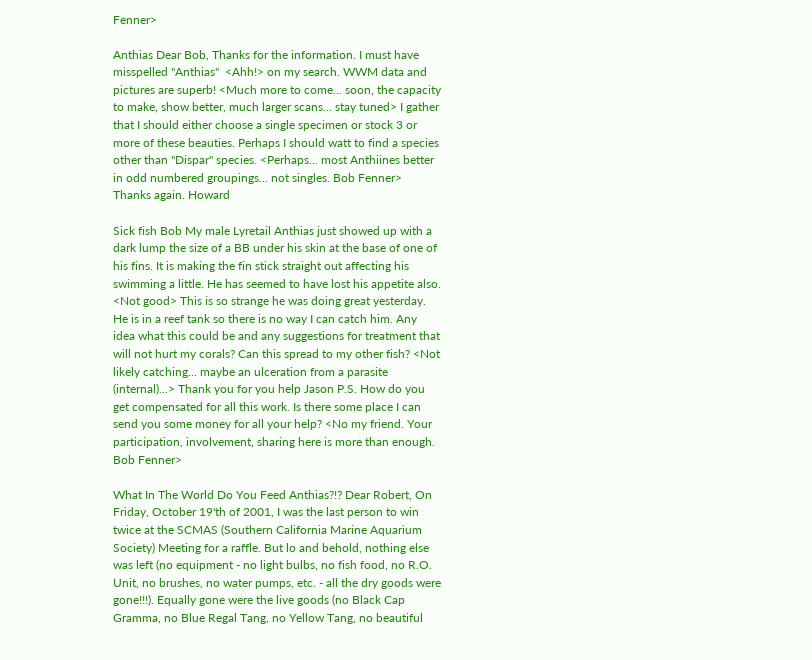Fenner>

Anthias Dear Bob, Thanks for the information. I must have misspelled "Anthias"  <Ahh!> on my search. WWM data and pictures are superb! <Much more to come... soon, the capacity to make, show better, much larger scans... stay tuned> I gather that I should either choose a single specimen or stock 3 or more of these beauties. Perhaps I should watt to find a species other than "Dispar" species. <Perhaps... most Anthiines better in odd numbered groupings... not singles. Bob Fenner> Thanks again. Howard

Sick fish Bob My male Lyretail Anthias just showed up with a dark lump the size of a BB under his skin at the base of one of his fins. It is making the fin stick straight out affecting his swimming a little. He has seemed to have lost his appetite also.  <Not good> This is so strange he was doing great yesterday. He is in a reef tank so there is no way I can catch him. Any idea what this could be and any suggestions for treatment that will not hurt my corals? Can this spread to my other fish? <Not likely catching... maybe an ulceration from a parasite (internal)...> Thank you for you help Jason P.S. How do you get compensated for all this work. Is there some place I can send you some money for all your help? <No my friend. Your participation, involvement, sharing here is more than enough. Bob Fenner>

What In The World Do You Feed Anthias?!? Dear Robert, On Friday, October 19'th of 2001, I was the last person to win twice at the SCMAS (Southern California Marine Aquarium Society) Meeting for a raffle. But lo and behold, nothing else was left (no equipment - no light bulbs, no fish food, no R.O. Unit, no brushes, no water pumps, etc. - all the dry goods were gone!!!). Equally gone were the live goods (no Black Cap Gramma, no Blue Regal Tang, no Yellow Tang, no beautiful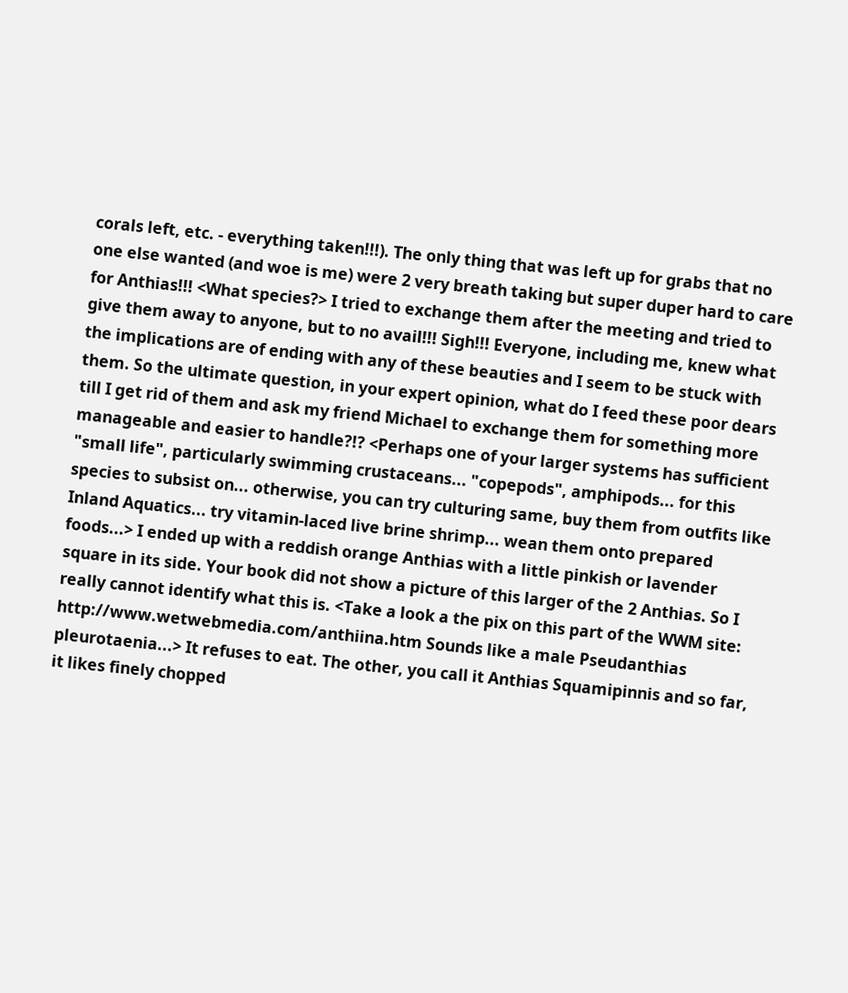corals left, etc. - everything taken!!!). The only thing that was left up for grabs that no one else wanted (and woe is me) were 2 very breath taking but super duper hard to care for Anthias!!! <What species?> I tried to exchange them after the meeting and tried to give them away to anyone, but to no avail!!! Sigh!!! Everyone, including me, knew what the implications are of ending with any of these beauties and I seem to be stuck with them. So the ultimate question, in your expert opinion, what do I feed these poor dears till I get rid of them and ask my friend Michael to exchange them for something more manageable and easier to handle?!? <Perhaps one of your larger systems has sufficient "small life", particularly swimming crustaceans... "copepods", amphipods... for this species to subsist on... otherwise, you can try culturing same, buy them from outfits like Inland Aquatics... try vitamin-laced live brine shrimp... wean them onto prepared foods...> I ended up with a reddish orange Anthias with a little pinkish or lavender square in its side. Your book did not show a picture of this larger of the 2 Anthias. So I really cannot identify what this is. <Take a look a the pix on this part of the WWM site: http://www.wetwebmedia.com/anthiina.htm Sounds like a male Pseudanthias pleurotaenia...> It refuses to eat. The other, you call it Anthias Squamipinnis and so far, it likes finely chopped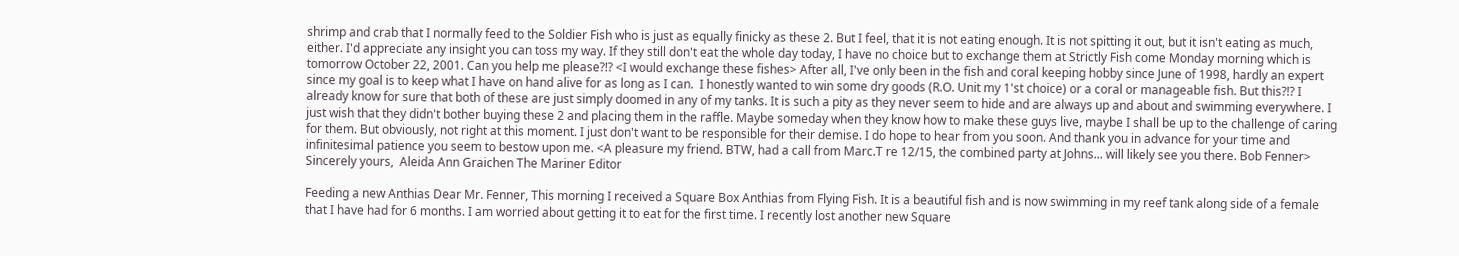shrimp and crab that I normally feed to the Soldier Fish who is just as equally finicky as these 2. But I feel, that it is not eating enough. It is not spitting it out, but it isn't eating as much, either. I'd appreciate any insight you can toss my way. If they still don't eat the whole day today, I have no choice but to exchange them at Strictly Fish come Monday morning which is tomorrow October 22, 2001. Can you help me please?!? <I would exchange these fishes> After all, I've only been in the fish and coral keeping hobby since June of 1998, hardly an expert since my goal is to keep what I have on hand alive for as long as I can.  I honestly wanted to win some dry goods (R.O. Unit my 1'st choice) or a coral or manageable fish. But this?!? I already know for sure that both of these are just simply doomed in any of my tanks. It is such a pity as they never seem to hide and are always up and about and swimming everywhere. I just wish that they didn't bother buying these 2 and placing them in the raffle. Maybe someday when they know how to make these guys live, maybe I shall be up to the challenge of caring for them. But obviously, not right at this moment. I just don't want to be responsible for their demise. I do hope to hear from you soon. And thank you in advance for your time and infinitesimal patience you seem to bestow upon me. <A pleasure my friend. BTW, had a call from Marc.T re 12/15, the combined party at Johns... will likely see you there. Bob Fenner> Sincerely yours,  Aleida Ann Graichen The Mariner Editor

Feeding a new Anthias Dear Mr. Fenner, This morning I received a Square Box Anthias from Flying Fish. It is a beautiful fish and is now swimming in my reef tank along side of a female that I have had for 6 months. I am worried about getting it to eat for the first time. I recently lost another new Square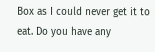Box as I could never get it to eat. Do you have any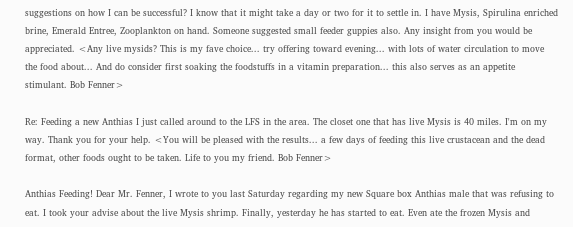suggestions on how I can be successful? I know that it might take a day or two for it to settle in. I have Mysis, Spirulina enriched brine, Emerald Entree, Zooplankton on hand. Someone suggested small feeder guppies also. Any insight from you would be appreciated. <Any live mysids? This is my fave choice... try offering toward evening... with lots of water circulation to move the food about... And do consider first soaking the foodstuffs in a vitamin preparation... this also serves as an appetite stimulant. Bob Fenner>

Re: Feeding a new Anthias I just called around to the LFS in the area. The closet one that has live Mysis is 40 miles. I'm on my way. Thank you for your help. <You will be pleased with the results... a few days of feeding this live crustacean and the dead format, other foods ought to be taken. Life to you my friend. Bob Fenner>

Anthias Feeding! Dear Mr. Fenner, I wrote to you last Saturday regarding my new Square box Anthias male that was refusing to eat. I took your advise about the live Mysis shrimp. Finally, yesterday he has started to eat. Even ate the frozen Mysis and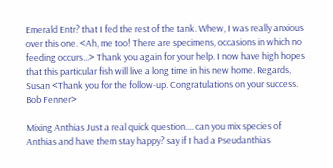Emerald Entr? that I fed the rest of the tank. Whew, I was really anxious over this one. <Ah, me too! There are specimens, occasions in which no feeding occurs...> Thank you again for your help. I now have high hopes that this particular fish will live a long time in his new home. Regards, Susan <Thank you for the follow-up. Congratulations on your success. Bob Fenner>

Mixing Anthias Just a real quick question.... can you mix species of Anthias and have them stay happy? say if I had a Pseudanthias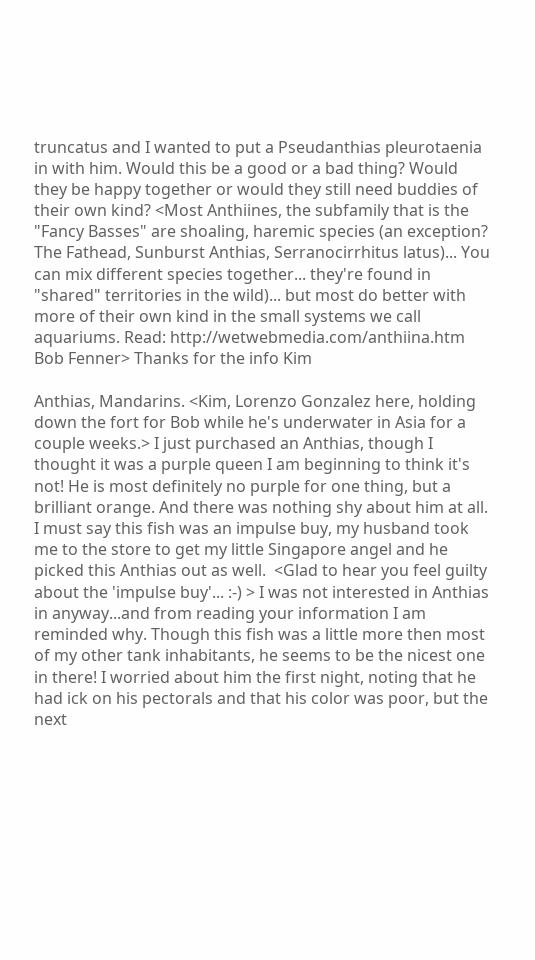truncatus and I wanted to put a Pseudanthias pleurotaenia in with him. Would this be a good or a bad thing? Would they be happy together or would they still need buddies of their own kind? <Most Anthiines, the subfamily that is the "Fancy Basses" are shoaling, haremic species (an exception? The Fathead, Sunburst Anthias, Serranocirrhitus latus)... You can mix different species together... they're found in "shared" territories in the wild)... but most do better with more of their own kind in the small systems we call aquariums. Read: http://wetwebmedia.com/anthiina.htm Bob Fenner> Thanks for the info Kim

Anthias, Mandarins. <Kim, Lorenzo Gonzalez here, holding down the fort for Bob while he's underwater in Asia for a couple weeks.> I just purchased an Anthias, though I thought it was a purple queen I am beginning to think it's not! He is most definitely no purple for one thing, but a brilliant orange. And there was nothing shy about him at all. I must say this fish was an impulse buy, my husband took me to the store to get my little Singapore angel and he picked this Anthias out as well.  <Glad to hear you feel guilty about the 'impulse buy'... :-) > I was not interested in Anthias in anyway...and from reading your information I am reminded why. Though this fish was a little more then most of my other tank inhabitants, he seems to be the nicest one in there! I worried about him the first night, noting that he had ick on his pectorals and that his color was poor, but the next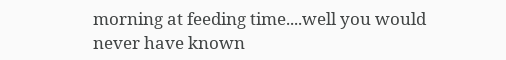morning at feeding time....well you would never have known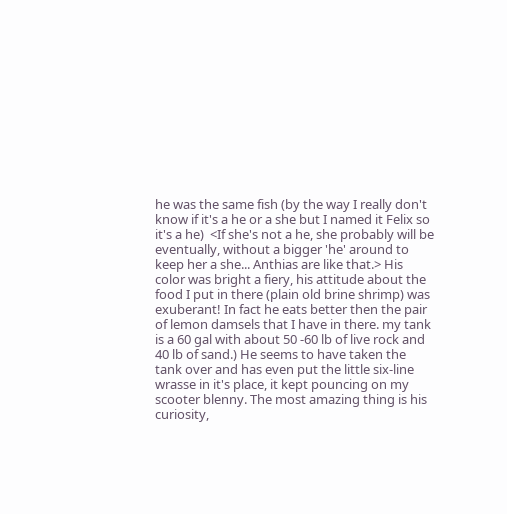he was the same fish (by the way I really don't know if it's a he or a she but I named it Felix so it's a he)  <If she's not a he, she probably will be eventually, without a bigger 'he' around to keep her a she... Anthias are like that.> His color was bright a fiery, his attitude about the food I put in there (plain old brine shrimp) was exuberant! In fact he eats better then the pair of lemon damsels that I have in there. my tank is a 60 gal with about 50 -60 lb of live rock and 40 lb of sand.) He seems to have taken the tank over and has even put the little six-line wrasse in it's place, it kept pouncing on my scooter blenny. The most amazing thing is his curiosity,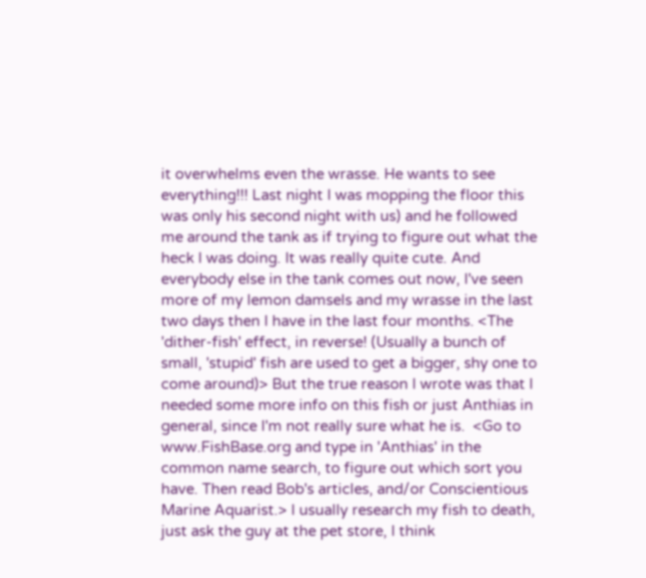it overwhelms even the wrasse. He wants to see everything!!! Last night I was mopping the floor this was only his second night with us) and he followed me around the tank as if trying to figure out what the heck I was doing. It was really quite cute. And everybody else in the tank comes out now, I've seen more of my lemon damsels and my wrasse in the last two days then I have in the last four months. <The 'dither-fish' effect, in reverse! (Usually a bunch of small, 'stupid' fish are used to get a bigger, shy one to come around)> But the true reason I wrote was that I needed some more info on this fish or just Anthias in general, since I'm not really sure what he is.  <Go to www.FishBase.org and type in 'Anthias' in the common name search, to figure out which sort you have. Then read Bob's articles, and/or Conscientious Marine Aquarist.> I usually research my fish to death, just ask the guy at the pet store, I think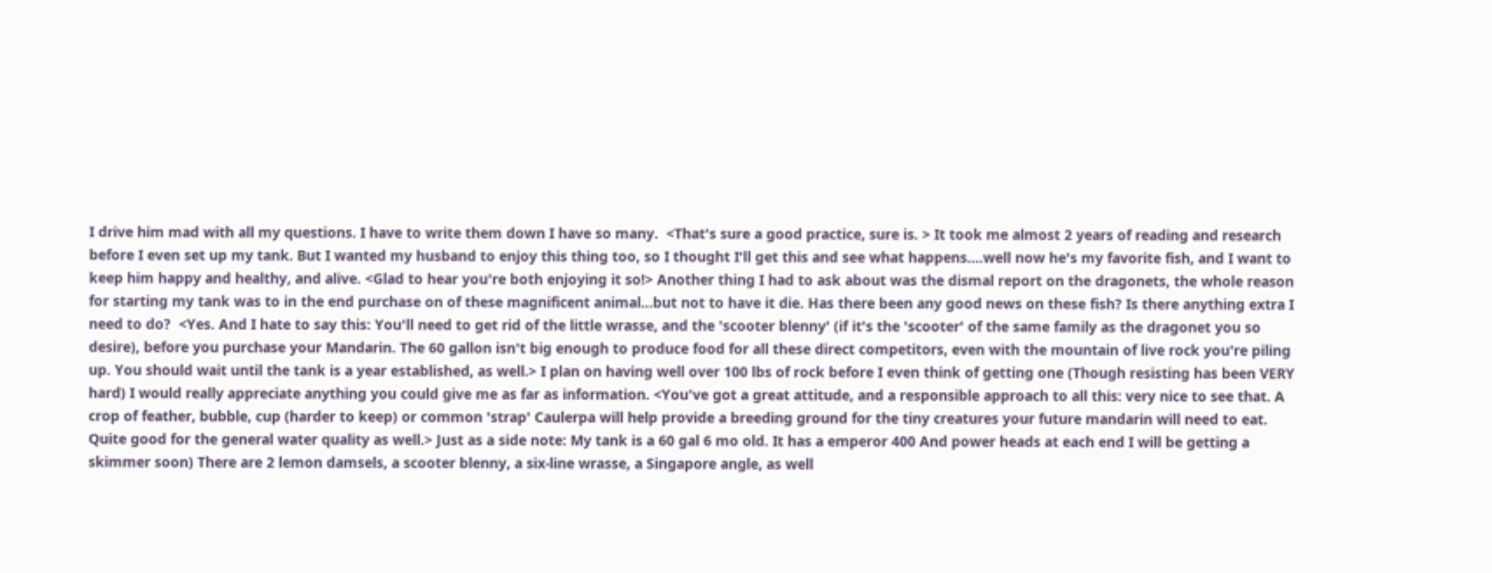I drive him mad with all my questions. I have to write them down I have so many.  <That's sure a good practice, sure is. > It took me almost 2 years of reading and research before I even set up my tank. But I wanted my husband to enjoy this thing too, so I thought I'll get this and see what happens....well now he's my favorite fish, and I want to keep him happy and healthy, and alive. <Glad to hear you're both enjoying it so!> Another thing I had to ask about was the dismal report on the dragonets, the whole reason for starting my tank was to in the end purchase on of these magnificent animal...but not to have it die. Has there been any good news on these fish? Is there anything extra I need to do?  <Yes. And I hate to say this: You'll need to get rid of the little wrasse, and the 'scooter blenny' (if it's the 'scooter' of the same family as the dragonet you so desire), before you purchase your Mandarin. The 60 gallon isn't big enough to produce food for all these direct competitors, even with the mountain of live rock you're piling up. You should wait until the tank is a year established, as well.> I plan on having well over 100 lbs of rock before I even think of getting one (Though resisting has been VERY hard) I would really appreciate anything you could give me as far as information. <You've got a great attitude, and a responsible approach to all this: very nice to see that. A crop of feather, bubble, cup (harder to keep) or common 'strap' Caulerpa will help provide a breeding ground for the tiny creatures your future mandarin will need to eat. Quite good for the general water quality as well.> Just as a side note: My tank is a 60 gal 6 mo old. It has a emperor 400 And power heads at each end I will be getting a skimmer soon) There are 2 lemon damsels, a scooter blenny, a six-line wrasse, a Singapore angle, as well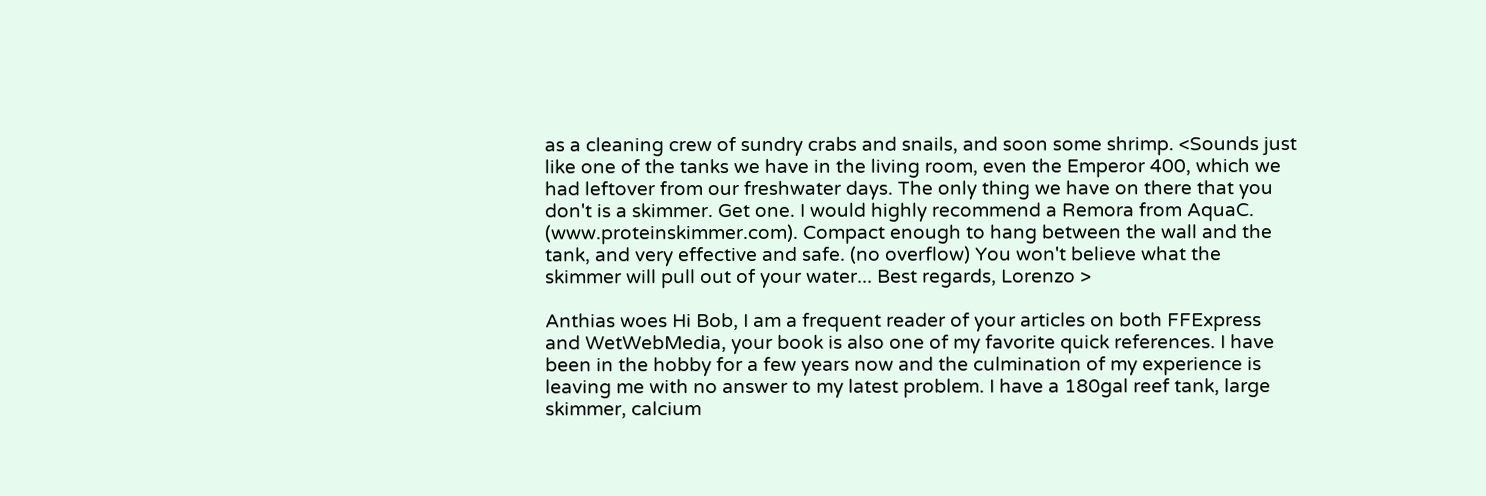as a cleaning crew of sundry crabs and snails, and soon some shrimp. <Sounds just like one of the tanks we have in the living room, even the Emperor 400, which we had leftover from our freshwater days. The only thing we have on there that you don't is a skimmer. Get one. I would highly recommend a Remora from AquaC. (www.proteinskimmer.com). Compact enough to hang between the wall and the tank, and very effective and safe. (no overflow) You won't believe what the skimmer will pull out of your water... Best regards, Lorenzo >

Anthias woes Hi Bob, I am a frequent reader of your articles on both FFExpress and WetWebMedia, your book is also one of my favorite quick references. I have been in the hobby for a few years now and the culmination of my experience is leaving me with no answer to my latest problem. I have a 180gal reef tank, large skimmer, calcium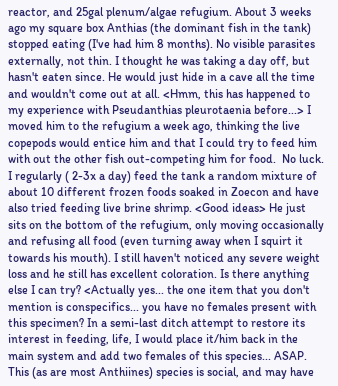reactor, and 25gal plenum/algae refugium. About 3 weeks ago my square box Anthias (the dominant fish in the tank) stopped eating (I've had him 8 months). No visible parasites externally, not thin. I thought he was taking a day off, but hasn't eaten since. He would just hide in a cave all the time and wouldn't come out at all. <Hmm, this has happened to my experience with Pseudanthias pleurotaenia before...> I moved him to the refugium a week ago, thinking the live copepods would entice him and that I could try to feed him with out the other fish out-competing him for food.  No luck. I regularly ( 2-3x a day) feed the tank a random mixture of about 10 different frozen foods soaked in Zoecon and have also tried feeding live brine shrimp. <Good ideas> He just sits on the bottom of the refugium, only moving occasionally and refusing all food (even turning away when I squirt it towards his mouth). I still haven't noticed any severe weight loss and he still has excellent coloration. Is there anything else I can try? <Actually yes... the one item that you don't mention is conspecifics... you have no females present with this specimen? In a semi-last ditch attempt to restore its interest in feeding, life, I would place it/him back in the main system and add two females of this species... ASAP. This (as are most Anthiines) species is social, and may have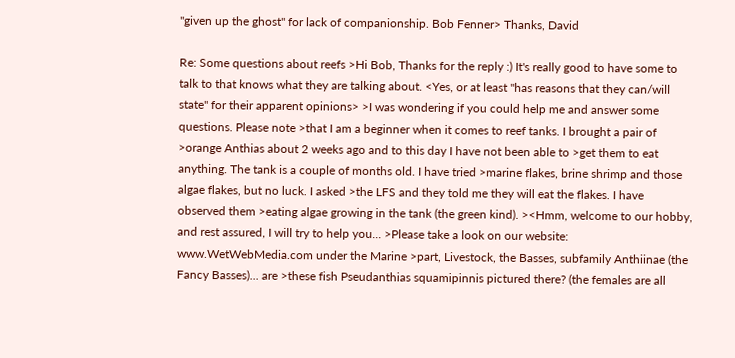"given up the ghost" for lack of companionship. Bob Fenner> Thanks, David

Re: Some questions about reefs >Hi Bob, Thanks for the reply :) It's really good to have some to talk to that knows what they are talking about. <Yes, or at least "has reasons that they can/will state" for their apparent opinions> >I was wondering if you could help me and answer some questions. Please note >that I am a beginner when it comes to reef tanks. I brought a pair of >orange Anthias about 2 weeks ago and to this day I have not been able to >get them to eat anything. The tank is a couple of months old. I have tried >marine flakes, brine shrimp and those algae flakes, but no luck. I asked >the LFS and they told me they will eat the flakes. I have observed them >eating algae growing in the tank (the green kind). ><Hmm, welcome to our hobby, and rest assured, I will try to help you... >Please take a look on our website: www.WetWebMedia.com under the Marine >part, Livestock, the Basses, subfamily Anthiinae (the Fancy Basses)... are >these fish Pseudanthias squamipinnis pictured there? (the females are all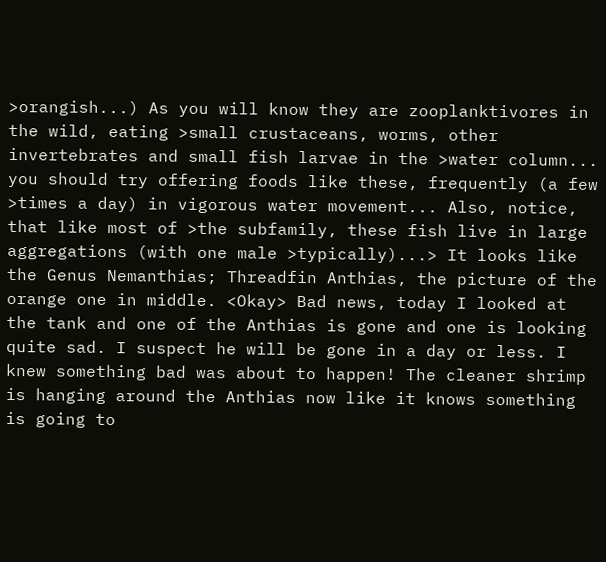>orangish...) As you will know they are zooplanktivores in the wild, eating >small crustaceans, worms, other invertebrates and small fish larvae in the >water column... you should try offering foods like these, frequently (a few >times a day) in vigorous water movement... Also, notice, that like most of >the subfamily, these fish live in large aggregations (with one male >typically)...> It looks like the Genus Nemanthias; Threadfin Anthias, the picture of the orange one in middle. <Okay> Bad news, today I looked at the tank and one of the Anthias is gone and one is looking quite sad. I suspect he will be gone in a day or less. I knew something bad was about to happen! The cleaner shrimp is hanging around the Anthias now like it knows something is going to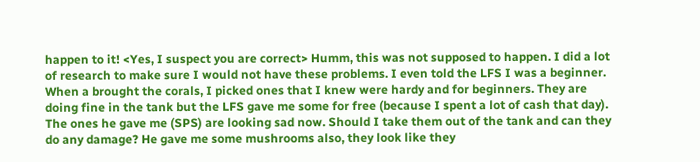happen to it! <Yes, I suspect you are correct> Humm, this was not supposed to happen. I did a lot of research to make sure I would not have these problems. I even told the LFS I was a beginner. When a brought the corals, I picked ones that I knew were hardy and for beginners. They are doing fine in the tank but the LFS gave me some for free (because I spent a lot of cash that day). The ones he gave me (SPS) are looking sad now. Should I take them out of the tank and can they do any damage? He gave me some mushrooms also, they look like they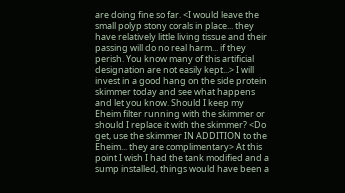are doing fine so far. <I would leave the small polyp stony corals in place... they have relatively little living tissue and their passing will do no real harm... if they perish. You know many of this artificial designation are not easily kept...> I will invest in a good hang on the side protein skimmer today and see what happens and let you know. Should I keep my Eheim filter running with the skimmer or should I replace it with the skimmer? <Do get, use the skimmer IN ADDITION to the Eheim... they are complimentary> At this point I wish I had the tank modified and a sump installed, things would have been a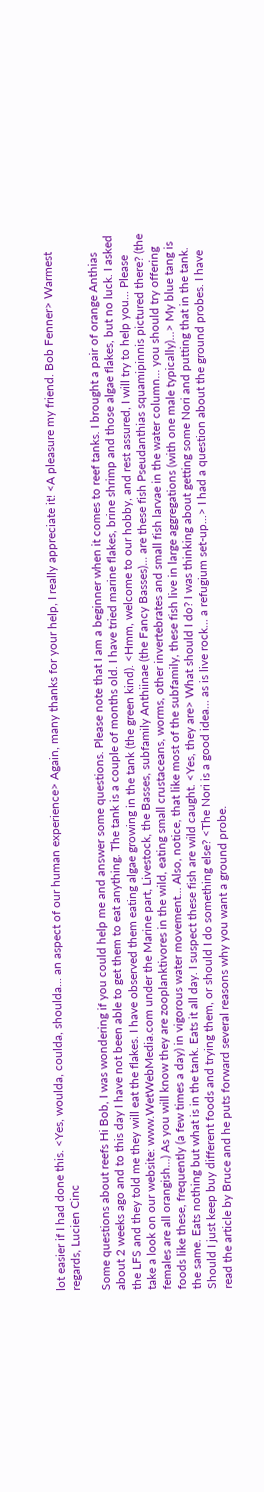lot easier if I had done this. <Yes, woulda, coulda, shoulda... an aspect of our human experience> Again, many thanks for your help, I really appreciate it! <A pleasure my friend. Bob Fenner> Warmest regards, Lucien Cinc

Some questions about reefs Hi Bob, I was wondering if you could help me and answer some questions. Please note that I am a beginner when it comes to reef tanks. I brought a pair of orange Anthias about 2 weeks ago and to this day I have not been able to get them to eat anything. The tank is a couple of months old. I have tried marine flakes, brine shrimp and those algae flakes, but no luck. I asked the LFS and they told me they will eat the flakes. I have observed them eating algae growing in the tank (the green kind). <Hmm, welcome to our hobby, and rest assured, I will try to help you... Please take a look on our website: www.WetWebMedia.com under the Marine part, Livestock, the Basses, subfamily Anthiinae (the Fancy Basses)... are these fish Pseudanthias squamipinnis pictured there? (the females are all orangish...) As you will know they are zooplanktivores in the wild, eating small crustaceans, worms, other invertebrates and small fish larvae in the water column... you should try offering foods like these, frequently (a few times a day) in vigorous water movement... Also, notice, that like most of the subfamily, these fish live in large aggregations (with one male typically)...> My blue tang is the same. Eats nothing but what is in the tank. Eats it all day. I suspect these fish are wild caught. <Yes, they are> What should I do? I was thinking about getting some Nori and putting that in the tank. Should I just keep buy different foods and trying them, or should I do something else? <The Nori is a good idea... as is live rock... a refugium set-up...> I had a question about the ground probes. I have read the article by Bruce and he puts forward several reasons why you want a ground probe.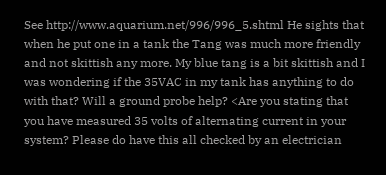See http://www.aquarium.net/996/996_5.shtml He sights that when he put one in a tank the Tang was much more friendly and not skittish any more. My blue tang is a bit skittish and I was wondering if the 35VAC in my tank has anything to do with that? Will a ground probe help? <Are you stating that you have measured 35 volts of alternating current in your system? Please do have this all checked by an electrician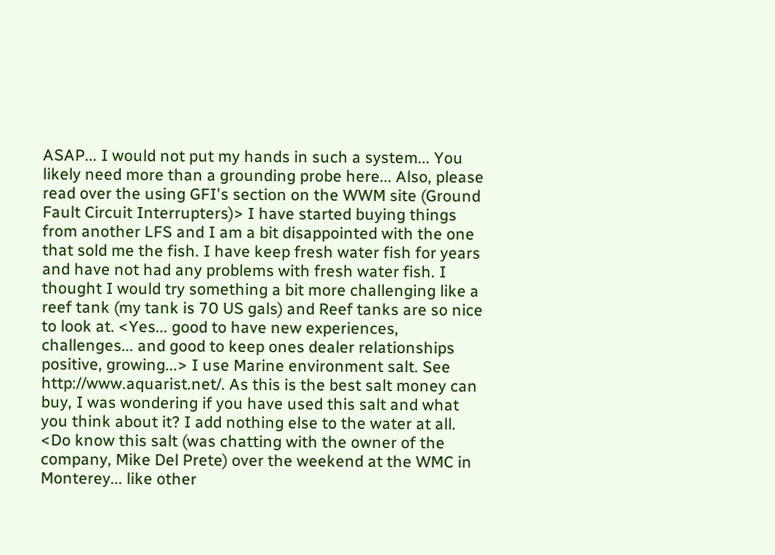ASAP... I would not put my hands in such a system... You likely need more than a grounding probe here... Also, please read over the using GFI's section on the WWM site (Ground Fault Circuit Interrupters)> I have started buying things from another LFS and I am a bit disappointed with the one that sold me the fish. I have keep fresh water fish for years and have not had any problems with fresh water fish. I thought I would try something a bit more challenging like a reef tank (my tank is 70 US gals) and Reef tanks are so nice to look at. <Yes... good to have new experiences, challenges... and good to keep ones dealer relationships positive, growing...> I use Marine environment salt. See http://www.aquarist.net/. As this is the best salt money can buy, I was wondering if you have used this salt and what you think about it? I add nothing else to the water at all. <Do know this salt (was chatting with the owner of the company, Mike Del Prete) over the weekend at the WMC in Monterey... like other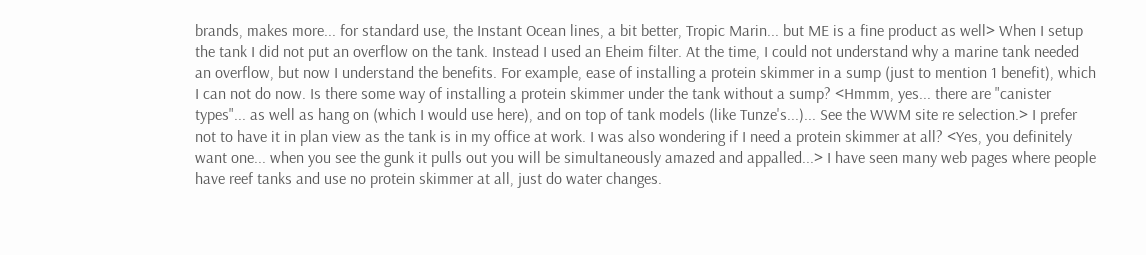brands, makes more... for standard use, the Instant Ocean lines, a bit better, Tropic Marin... but ME is a fine product as well> When I setup the tank I did not put an overflow on the tank. Instead I used an Eheim filter. At the time, I could not understand why a marine tank needed an overflow, but now I understand the benefits. For example, ease of installing a protein skimmer in a sump (just to mention 1 benefit), which I can not do now. Is there some way of installing a protein skimmer under the tank without a sump? <Hmmm, yes... there are "canister types"... as well as hang on (which I would use here), and on top of tank models (like Tunze's...)... See the WWM site re selection.> I prefer not to have it in plan view as the tank is in my office at work. I was also wondering if I need a protein skimmer at all? <Yes, you definitely want one... when you see the gunk it pulls out you will be simultaneously amazed and appalled...> I have seen many web pages where people have reef tanks and use no protein skimmer at all, just do water changes.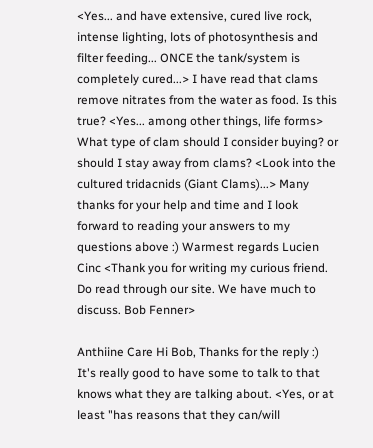<Yes... and have extensive, cured live rock, intense lighting, lots of photosynthesis and filter feeding... ONCE the tank/system is completely cured...> I have read that clams remove nitrates from the water as food. Is this true? <Yes... among other things, life forms> What type of clam should I consider buying? or should I stay away from clams? <Look into the cultured tridacnids (Giant Clams)...> Many thanks for your help and time and I look forward to reading your answers to my questions above :) Warmest regards Lucien Cinc <Thank you for writing my curious friend. Do read through our site. We have much to discuss. Bob Fenner>

Anthiine Care Hi Bob, Thanks for the reply :) It's really good to have some to talk to that knows what they are talking about. <Yes, or at least "has reasons that they can/will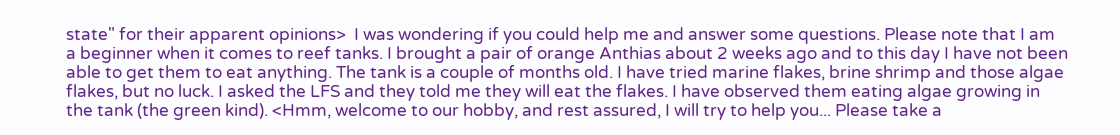state" for their apparent opinions>  I was wondering if you could help me and answer some questions. Please note that I am a beginner when it comes to reef tanks. I brought a pair of orange Anthias about 2 weeks ago and to this day I have not been able to get them to eat anything. The tank is a couple of months old. I have tried marine flakes, brine shrimp and those algae flakes, but no luck. I asked the LFS and they told me they will eat the flakes. I have observed them eating algae growing in the tank (the green kind). <Hmm, welcome to our hobby, and rest assured, I will try to help you... Please take a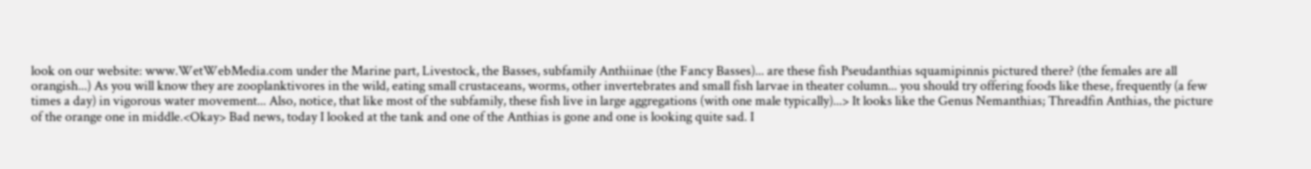look on our website: www.WetWebMedia.com under the Marine part, Livestock, the Basses, subfamily Anthiinae (the Fancy Basses)... are these fish Pseudanthias squamipinnis pictured there? (the females are all orangish...) As you will know they are zooplanktivores in the wild, eating small crustaceans, worms, other invertebrates and small fish larvae in theater column... you should try offering foods like these, frequently (a few times a day) in vigorous water movement... Also, notice, that like most of the subfamily, these fish live in large aggregations (with one male typically)...> It looks like the Genus Nemanthias; Threadfin Anthias, the picture of the orange one in middle.<Okay> Bad news, today I looked at the tank and one of the Anthias is gone and one is looking quite sad. I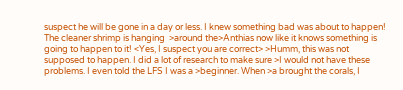suspect he will be gone in a day or less. I knew something bad was about to happen! The cleaner shrimp is hanging  >around the>Anthias now like it knows something is going to happen to it! <Yes, I suspect you are correct> >Humm, this was not supposed to happen. I did a lot of research to make sure >I would not have these problems. I even told the LFS I was a >beginner. When >a brought the corals, I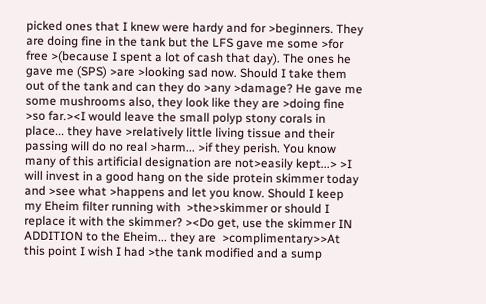picked ones that I knew were hardy and for >beginners. They are doing fine in the tank but the LFS gave me some >for free >(because I spent a lot of cash that day). The ones he gave me (SPS) >are >looking sad now. Should I take them out of the tank and can they do >any >damage? He gave me some mushrooms also, they look like they are >doing fine >so far.><I would leave the small polyp stony corals in place... they have >relatively little living tissue and their passing will do no real >harm... >if they perish. You know many of this artificial designation are not>easily kept...> >I will invest in a good hang on the side protein skimmer today and >see what >happens and let you know. Should I keep my Eheim filter running with  >the>skimmer or should I replace it with the skimmer? ><Do get, use the skimmer IN ADDITION to the Eheim... they are  >complimentary>>At this point I wish I had >the tank modified and a sump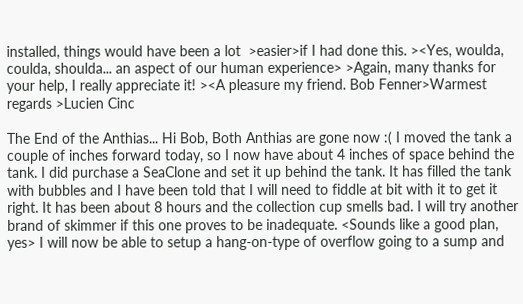installed, things would have been a lot  >easier>if I had done this. ><Yes, woulda, coulda, shoulda... an aspect of our human experience> >Again, many thanks for your help, I really appreciate it! ><A pleasure my friend. Bob Fenner>Warmest regards >Lucien Cinc

The End of the Anthias... Hi Bob, Both Anthias are gone now :( I moved the tank a couple of inches forward today, so I now have about 4 inches of space behind the tank. I did purchase a SeaClone and set it up behind the tank. It has filled the tank with bubbles and I have been told that I will need to fiddle at bit with it to get it right. It has been about 8 hours and the collection cup smells bad. I will try another brand of skimmer if this one proves to be inadequate. <Sounds like a good plan, yes> I will now be able to setup a hang-on-type of overflow going to a sump and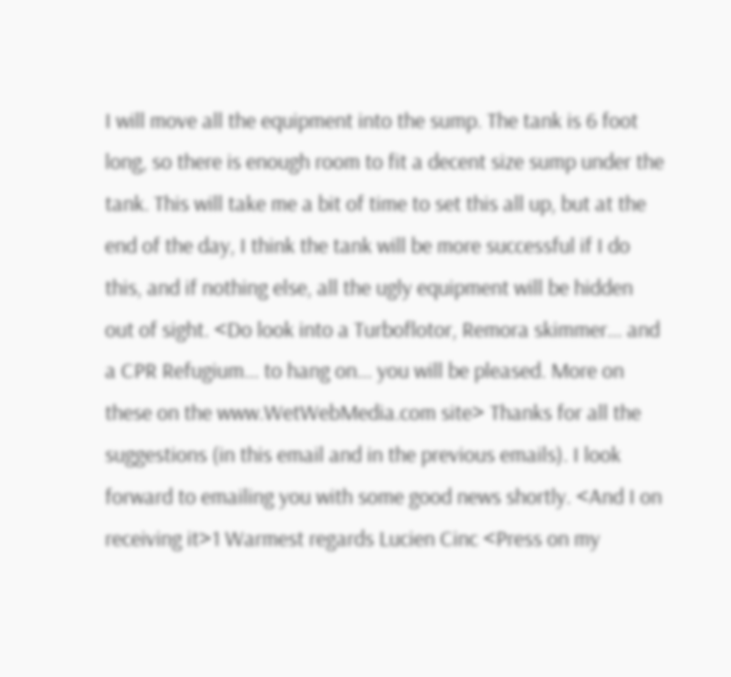I will move all the equipment into the sump. The tank is 6 foot long, so there is enough room to fit a decent size sump under the tank. This will take me a bit of time to set this all up, but at the end of the day, I think the tank will be more successful if I do this, and if nothing else, all the ugly equipment will be hidden out of sight. <Do look into a Turboflotor, Remora skimmer... and a CPR Refugium... to hang on... you will be pleased. More on these on the www.WetWebMedia.com site> Thanks for all the suggestions (in this email and in the previous emails). I look forward to emailing you with some good news shortly. <And I on receiving it>1 Warmest regards Lucien Cinc <Press on my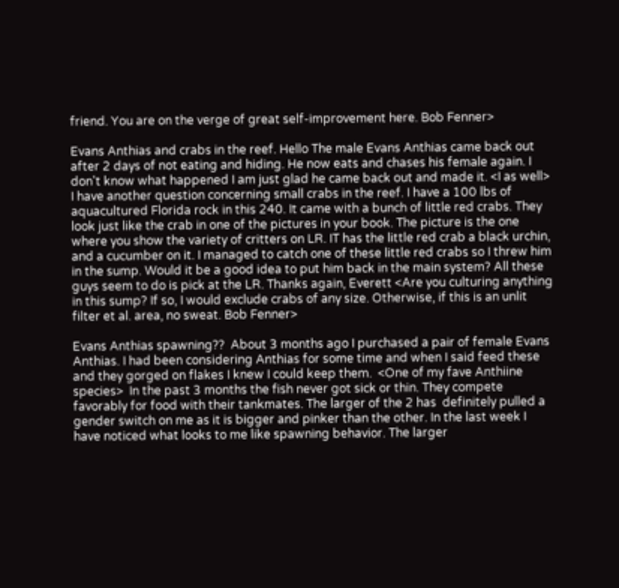friend. You are on the verge of great self-improvement here. Bob Fenner>

Evans Anthias and crabs in the reef. Hello The male Evans Anthias came back out after 2 days of not eating and hiding. He now eats and chases his female again. I don't know what happened I am just glad he came back out and made it. <I as well> I have another question concerning small crabs in the reef. I have a 100 lbs of aquacultured Florida rock in this 240. It came with a bunch of little red crabs. They look just like the crab in one of the pictures in your book. The picture is the one where you show the variety of critters on LR. IT has the little red crab a black urchin, and a cucumber on it. I managed to catch one of these little red crabs so I threw him in the sump. Would it be a good idea to put him back in the main system? All these guys seem to do is pick at the LR. Thanks again, Everett <Are you culturing anything in this sump? If so, I would exclude crabs of any size. Otherwise, if this is an unlit filter et al. area, no sweat. Bob Fenner>

Evans Anthias spawning??  About 3 months ago I purchased a pair of female Evans Anthias. I had been considering Anthias for some time and when I said feed these and they gorged on flakes I knew I could keep them.  <One of my fave Anthiine species>  In the past 3 months the fish never got sick or thin. They compete  favorably for food with their tankmates. The larger of the 2 has  definitely pulled a gender switch on me as it is bigger and pinker than the other. In the last week I have noticed what looks to me like spawning behavior. The larger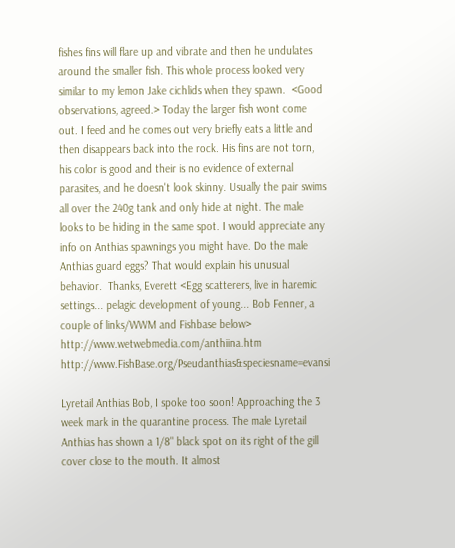fishes fins will flare up and vibrate and then he undulates around the smaller fish. This whole process looked very similar to my lemon Jake cichlids when they spawn.  <Good observations, agreed.> Today the larger fish wont come out. I feed and he comes out very briefly eats a little and then disappears back into the rock. His fins are not torn, his color is good and their is no evidence of external parasites, and he doesn't look skinny. Usually the pair swims all over the 240g tank and only hide at night. The male looks to be hiding in the same spot. I would appreciate any info on Anthias spawnings you might have. Do the male Anthias guard eggs? That would explain his unusual behavior.  Thanks, Everett <Egg scatterers, live in haremic settings... pelagic development of young... Bob Fenner, a couple of links/WWM and Fishbase below> http://www.wetwebmedia.com/anthiina.htm http://www.FishBase.org/Pseudanthias&speciesname=evansi

Lyretail Anthias Bob, I spoke too soon! Approaching the 3 week mark in the quarantine process. The male Lyretail Anthias has shown a 1/8" black spot on its right of the gill cover close to the mouth. It almost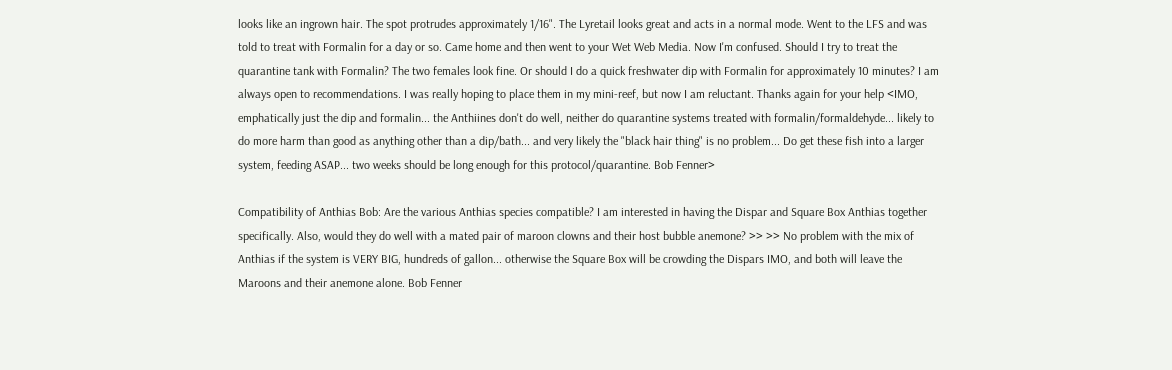looks like an ingrown hair. The spot protrudes approximately 1/16". The Lyretail looks great and acts in a normal mode. Went to the LFS and was told to treat with Formalin for a day or so. Came home and then went to your Wet Web Media. Now I'm confused. Should I try to treat the quarantine tank with Formalin? The two females look fine. Or should I do a quick freshwater dip with Formalin for approximately 10 minutes? I am always open to recommendations. I was really hoping to place them in my mini-reef, but now I am reluctant. Thanks again for your help <IMO, emphatically just the dip and formalin... the Anthiines don't do well, neither do quarantine systems treated with formalin/formaldehyde... likely to do more harm than good as anything other than a dip/bath... and very likely the "black hair thing" is no problem... Do get these fish into a larger system, feeding ASAP... two weeks should be long enough for this protocol/quarantine. Bob Fenner>

Compatibility of Anthias Bob: Are the various Anthias species compatible? I am interested in having the Dispar and Square Box Anthias together specifically. Also, would they do well with a mated pair of maroon clowns and their host bubble anemone? >> >> No problem with the mix of Anthias if the system is VERY BIG, hundreds of gallon... otherwise the Square Box will be crowding the Dispars IMO, and both will leave the Maroons and their anemone alone. Bob Fenner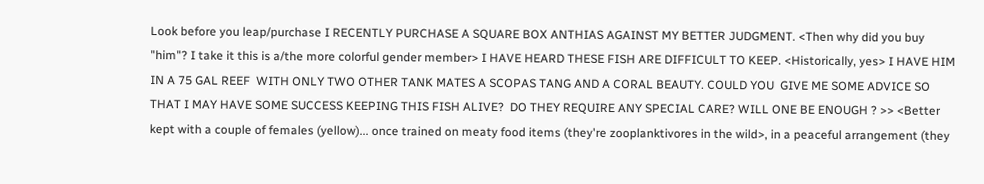Look before you leap/purchase I RECENTLY PURCHASE A SQUARE BOX ANTHIAS AGAINST MY BETTER JUDGMENT. <Then why did you buy "him"? I take it this is a/the more colorful gender member> I HAVE HEARD THESE FISH ARE DIFFICULT TO KEEP. <Historically, yes> I HAVE HIM IN A 75 GAL REEF  WITH ONLY TWO OTHER TANK MATES A SCOPAS TANG AND A CORAL BEAUTY. COULD YOU  GIVE ME SOME ADVICE SO THAT I MAY HAVE SOME SUCCESS KEEPING THIS FISH ALIVE?  DO THEY REQUIRE ANY SPECIAL CARE? WILL ONE BE ENOUGH ? >> <Better kept with a couple of females (yellow)... once trained on meaty food items (they're zooplanktivores in the wild>, in a peaceful arrangement (they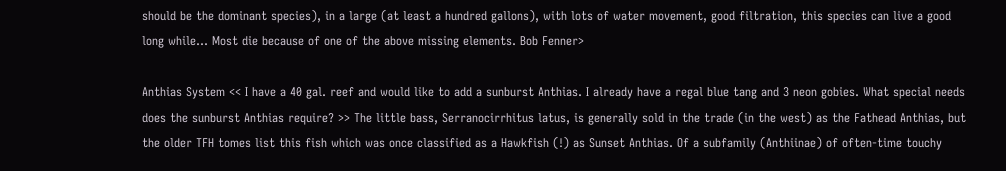should be the dominant species), in a large (at least a hundred gallons), with lots of water movement, good filtration, this species can live a good long while... Most die because of one of the above missing elements. Bob Fenner>

Anthias System << I have a 40 gal. reef and would like to add a sunburst Anthias. I already have a regal blue tang and 3 neon gobies. What special needs does the sunburst Anthias require? >> The little bass, Serranocirrhitus latus, is generally sold in the trade (in the west) as the Fathead Anthias, but the older TFH tomes list this fish which was once classified as a Hawkfish (!) as Sunset Anthias. Of a subfamily (Anthiinae) of often-time touchy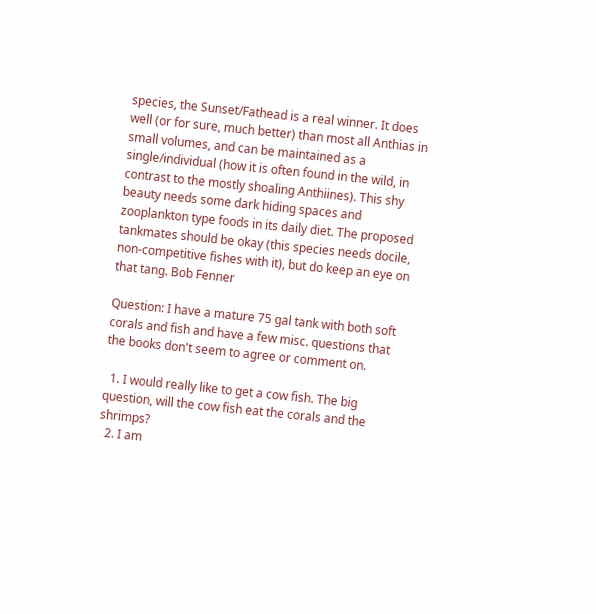species, the Sunset/Fathead is a real winner. It does well (or for sure, much better) than most all Anthias in small volumes, and can be maintained as a single/individual (how it is often found in the wild, in contrast to the mostly shoaling Anthiines). This shy beauty needs some dark hiding spaces and zooplankton type foods in its daily diet. The proposed tankmates should be okay (this species needs docile, non-competitive fishes with it), but do keep an eye on that tang. Bob Fenner

Question: I have a mature 75 gal tank with both soft corals and fish and have a few misc. questions that the books don't seem to agree or comment on.

  1. I would really like to get a cow fish. The big question, will the cow fish eat the corals and the shrimps?
  2. I am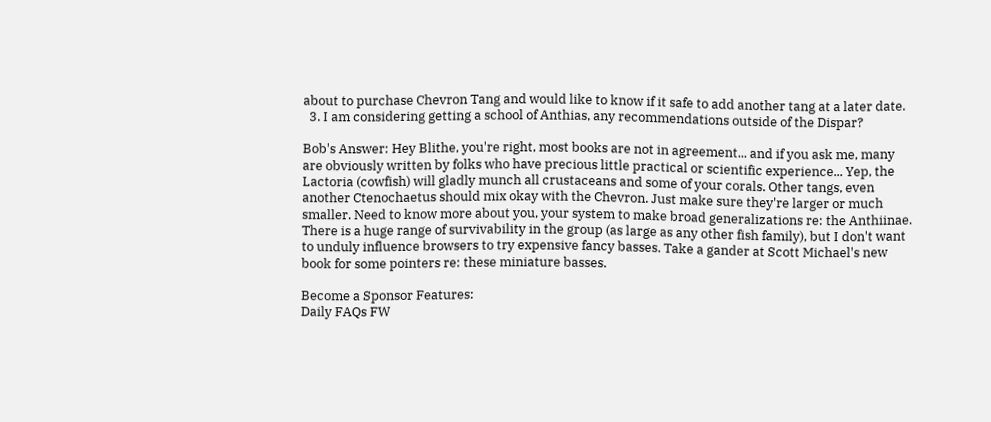about to purchase Chevron Tang and would like to know if it safe to add another tang at a later date.
  3. I am considering getting a school of Anthias, any recommendations outside of the Dispar?

Bob's Answer: Hey Blithe, you're right, most books are not in agreement... and if you ask me, many are obviously written by folks who have precious little practical or scientific experience... Yep, the Lactoria (cowfish) will gladly munch all crustaceans and some of your corals. Other tangs, even another Ctenochaetus should mix okay with the Chevron. Just make sure they're larger or much smaller. Need to know more about you, your system to make broad generalizations re: the Anthiinae. There is a huge range of survivability in the group (as large as any other fish family), but I don't want to unduly influence browsers to try expensive fancy basses. Take a gander at Scott Michael's new book for some pointers re: these miniature basses.

Become a Sponsor Features:
Daily FAQs FW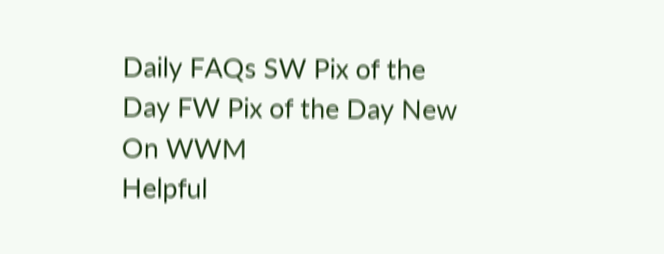Daily FAQs SW Pix of the Day FW Pix of the Day New On WWM
Helpful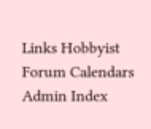Links Hobbyist Forum Calendars Admin Index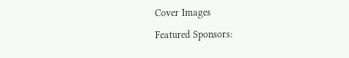Cover Images
Featured Sponsors: